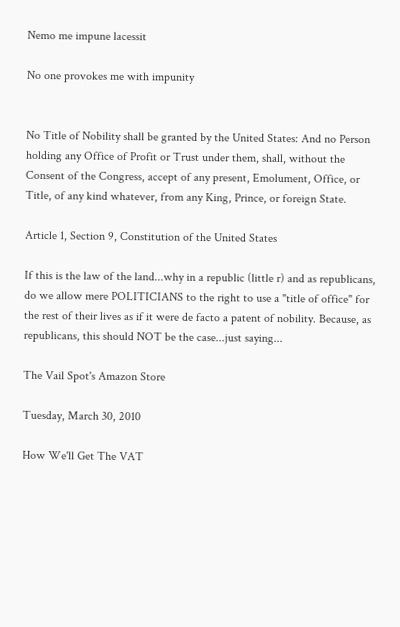Nemo me impune lacessit

No one provokes me with impunity


No Title of Nobility shall be granted by the United States: And no Person holding any Office of Profit or Trust under them, shall, without the Consent of the Congress, accept of any present, Emolument, Office, or Title, of any kind whatever, from any King, Prince, or foreign State.

Article 1, Section 9, Constitution of the United States

If this is the law of the land...why in a republic (little r) and as republicans, do we allow mere POLITICIANS to the right to use a "title of office" for the rest of their lives as if it were de facto a patent of nobility. Because, as republicans, this should NOT be the case...just saying...

The Vail Spot's Amazon Store

Tuesday, March 30, 2010

How We'll Get The VAT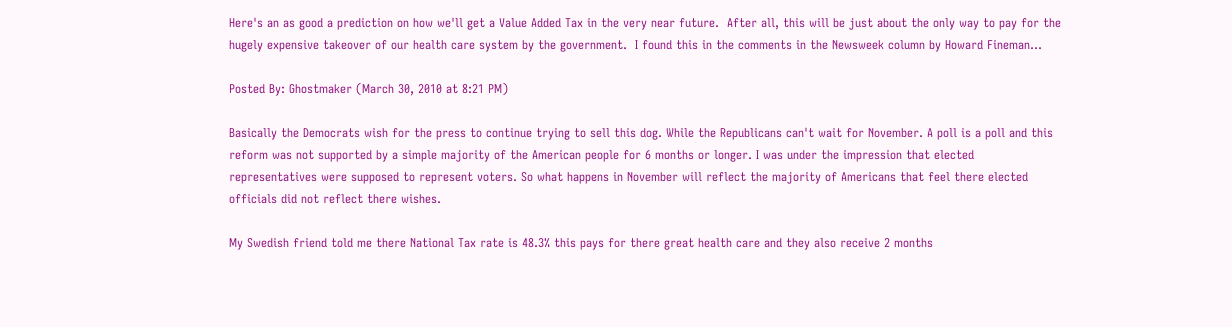Here's an as good a prediction on how we'll get a Value Added Tax in the very near future.  After all, this will be just about the only way to pay for the hugely expensive takeover of our health care system by the government.  I found this in the comments in the Newsweek column by Howard Fineman...

Posted By: Ghostmaker (March 30, 2010 at 8:21 PM)

Basically the Democrats wish for the press to continue trying to sell this dog. While the Republicans can't wait for November. A poll is a poll and this reform was not supported by a simple majority of the American people for 6 months or longer. I was under the impression that elected representatives were supposed to represent voters. So what happens in November will reflect the majority of Americans that feel there elected officials did not reflect there wishes.

My Swedish friend told me there National Tax rate is 48.3% this pays for there great health care and they also receive 2 months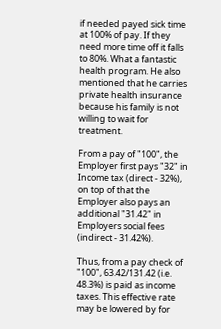if needed payed sick time at 100% of pay. If they need more time off it falls to 80%. What a fantastic health program. He also mentioned that he carries private health insurance because his family is not willing to wait for treatment.

From a pay of "100", the Employer first pays "32" in Income tax (direct - 32%), on top of that the Employer also pays an additional "31.42" in Employers social fees (indirect - 31.42%).

Thus, from a pay check of "100", 63.42/131.42 (i.e. 48.3%) is paid as income taxes. This effective rate may be lowered by for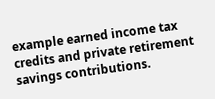example earned income tax credits and private retirement savings contributions.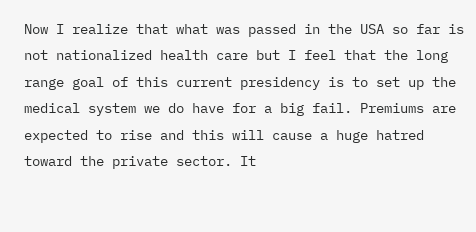Now I realize that what was passed in the USA so far is not nationalized health care but I feel that the long range goal of this current presidency is to set up the medical system we do have for a big fail. Premiums are expected to rise and this will cause a huge hatred toward the private sector. It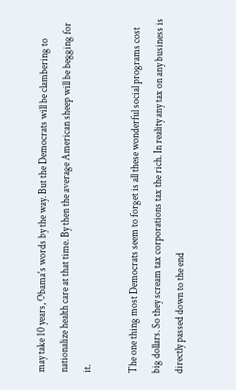may take 10 years, Obama's words by the way. But the Democrats will be clambering to nationalize health care at that time. By then the average American sheep will be begging for it.

The one thing most Democrats seem to forget is all these wonderful social programs cost big dollars. So they scream tax corporations tax the rich. In reality any tax on any business is directly passed down to the end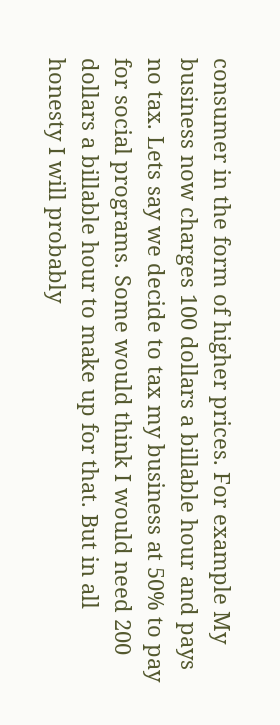consumer in the form of higher prices. For example My business now charges 100 dollars a billable hour and pays no tax. Lets say we decide to tax my business at 50% to pay for social programs. Some would think I would need 200 dollars a billable hour to make up for that. But in all honesty I will probably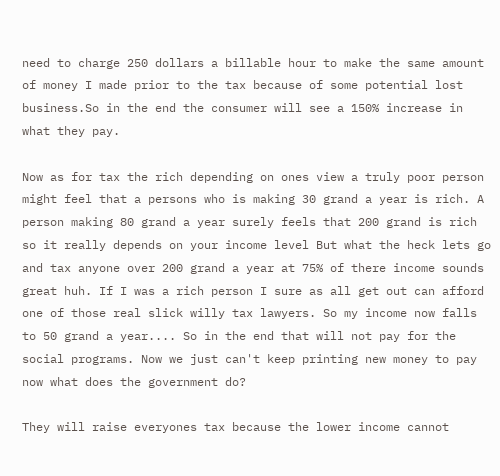need to charge 250 dollars a billable hour to make the same amount of money I made prior to the tax because of some potential lost business.So in the end the consumer will see a 150% increase in what they pay.

Now as for tax the rich depending on ones view a truly poor person might feel that a persons who is making 30 grand a year is rich. A person making 80 grand a year surely feels that 200 grand is rich so it really depends on your income level But what the heck lets go and tax anyone over 200 grand a year at 75% of there income sounds great huh. If I was a rich person I sure as all get out can afford one of those real slick willy tax lawyers. So my income now falls to 50 grand a year.... So in the end that will not pay for the social programs. Now we just can't keep printing new money to pay now what does the government do?

They will raise everyones tax because the lower income cannot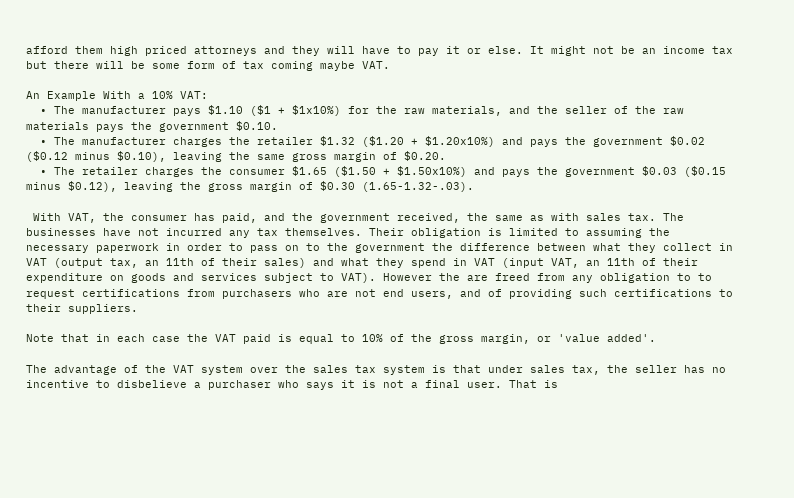afford them high priced attorneys and they will have to pay it or else. It might not be an income tax but there will be some form of tax coming maybe VAT.

An Example With a 10% VAT:
  • The manufacturer pays $1.10 ($1 + $1x10%) for the raw materials, and the seller of the raw materials pays the government $0.10.
  • The manufacturer charges the retailer $1.32 ($1.20 + $1.20x10%) and pays the government $0.02 ($0.12 minus $0.10), leaving the same gross margin of $0.20.
  • The retailer charges the consumer $1.65 ($1.50 + $1.50x10%) and pays the government $0.03 ($0.15 minus $0.12), leaving the gross margin of $0.30 (1.65-1.32-.03).

 With VAT, the consumer has paid, and the government received, the same as with sales tax. The businesses have not incurred any tax themselves. Their obligation is limited to assuming the necessary paperwork in order to pass on to the government the difference between what they collect in VAT (output tax, an 11th of their sales) and what they spend in VAT (input VAT, an 11th of their expenditure on goods and services subject to VAT). However the are freed from any obligation to to request certifications from purchasers who are not end users, and of providing such certifications to their suppliers.

Note that in each case the VAT paid is equal to 10% of the gross margin, or 'value added'.

The advantage of the VAT system over the sales tax system is that under sales tax, the seller has no incentive to disbelieve a purchaser who says it is not a final user. That is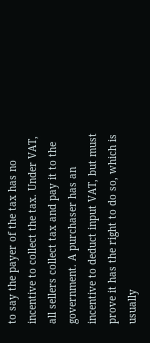to say the payer of the tax has no incentive to collect the tax. Under VAT, all sellers collect tax and pay it to the government. A purchaser has an incentive to deduct input VAT, but must prove it has the right to do so, which is usually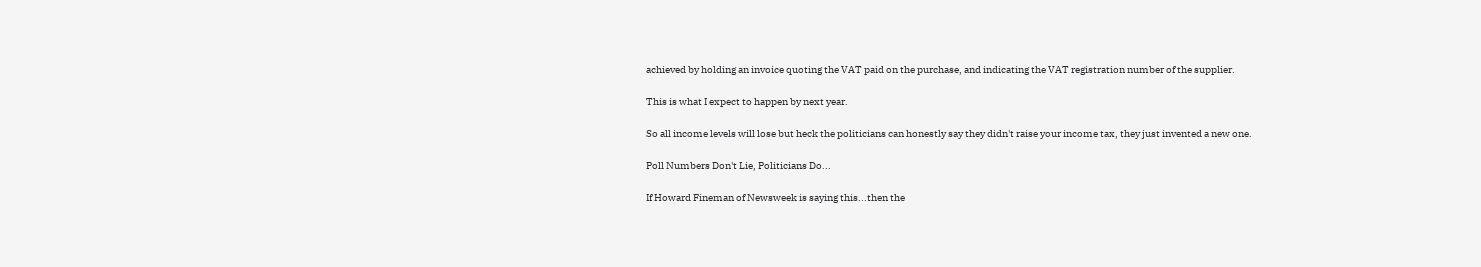achieved by holding an invoice quoting the VAT paid on the purchase, and indicating the VAT registration number of the supplier.

This is what I expect to happen by next year.

So all income levels will lose but heck the politicians can honestly say they didn't raise your income tax, they just invented a new one.

Poll Numbers Don't Lie, Politicians Do...

If Howard Fineman of Newsweek is saying this...then the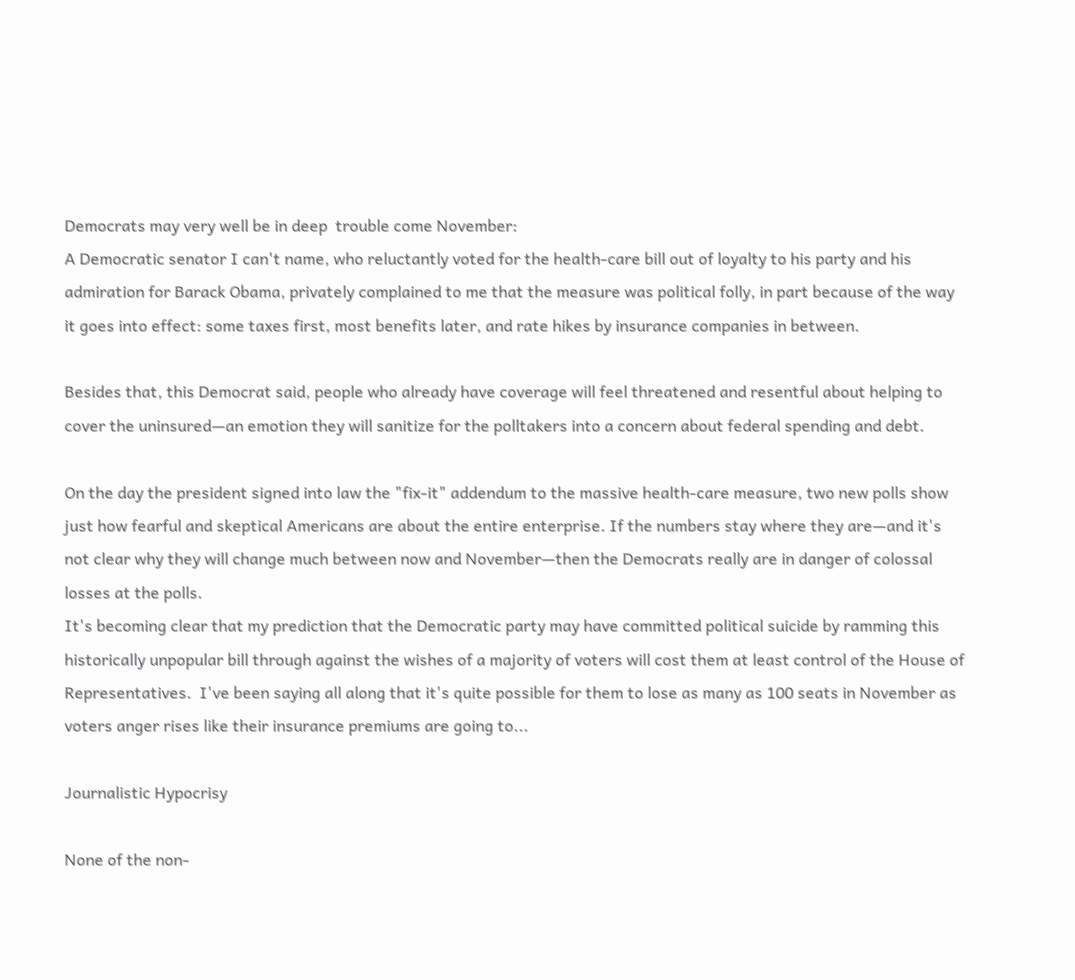Democrats may very well be in deep  trouble come November:
A Democratic senator I can't name, who reluctantly voted for the health-care bill out of loyalty to his party and his admiration for Barack Obama, privately complained to me that the measure was political folly, in part because of the way it goes into effect: some taxes first, most benefits later, and rate hikes by insurance companies in between.

Besides that, this Democrat said, people who already have coverage will feel threatened and resentful about helping to cover the uninsured—an emotion they will sanitize for the polltakers into a concern about federal spending and debt.

On the day the president signed into law the "fix-it" addendum to the massive health-care measure, two new polls show just how fearful and skeptical Americans are about the entire enterprise. If the numbers stay where they are—and it's not clear why they will change much between now and November—then the Democrats really are in danger of colossal losses at the polls.
It's becoming clear that my prediction that the Democratic party may have committed political suicide by ramming this historically unpopular bill through against the wishes of a majority of voters will cost them at least control of the House of Representatives.  I've been saying all along that it's quite possible for them to lose as many as 100 seats in November as voters anger rises like their insurance premiums are going to...

Journalistic Hypocrisy

None of the non-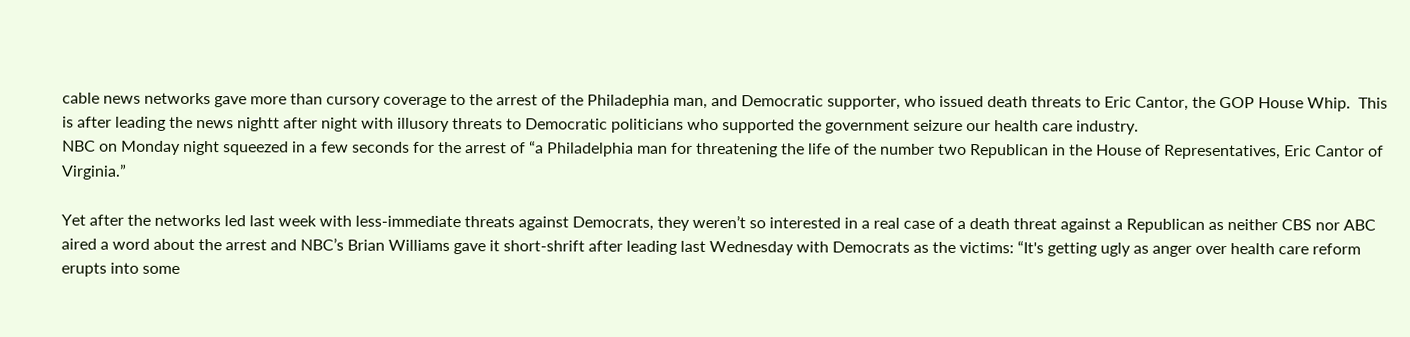cable news networks gave more than cursory coverage to the arrest of the Philadephia man, and Democratic supporter, who issued death threats to Eric Cantor, the GOP House Whip.  This is after leading the news nightt after night with illusory threats to Democratic politicians who supported the government seizure our health care industry.
NBC on Monday night squeezed in a few seconds for the arrest of “a Philadelphia man for threatening the life of the number two Republican in the House of Representatives, Eric Cantor of Virginia.”

Yet after the networks led last week with less-immediate threats against Democrats, they weren’t so interested in a real case of a death threat against a Republican as neither CBS nor ABC aired a word about the arrest and NBC’s Brian Williams gave it short-shrift after leading last Wednesday with Democrats as the victims: “It's getting ugly as anger over health care reform erupts into some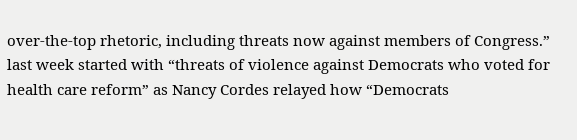over-the-top rhetoric, including threats now against members of Congress.”
last week started with “threats of violence against Democrats who voted for health care reform” as Nancy Cordes relayed how “Democrats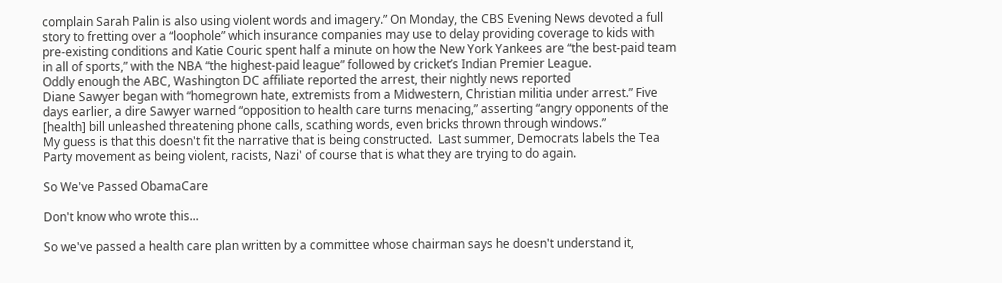complain Sarah Palin is also using violent words and imagery.” On Monday, the CBS Evening News devoted a full story to fretting over a “loophole” which insurance companies may use to delay providing coverage to kids with pre-existing conditions and Katie Couric spent half a minute on how the New York Yankees are “the best-paid team in all of sports,” with the NBA “the highest-paid league” followed by cricket’s Indian Premier League.
Oddly enough the ABC, Washington DC affiliate reported the arrest, their nightly news reported
Diane Sawyer began with “homegrown hate, extremists from a Midwestern, Christian militia under arrest.” Five days earlier, a dire Sawyer warned “opposition to health care turns menacing,” asserting “angry opponents of the [health] bill unleashed threatening phone calls, scathing words, even bricks thrown through windows.”
My guess is that this doesn't fit the narrative that is being constructed.  Last summer, Democrats labels the Tea Party movement as being violent, racists, Nazi' of course that is what they are trying to do again.

So We've Passed ObamaCare

Don't know who wrote this...

So we've passed a health care plan written by a committee whose chairman says he doesn't understand it,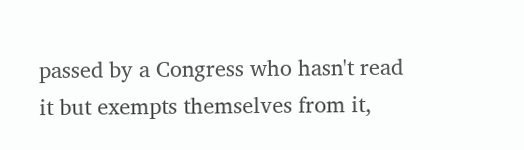passed by a Congress who hasn't read it but exempts themselves from it,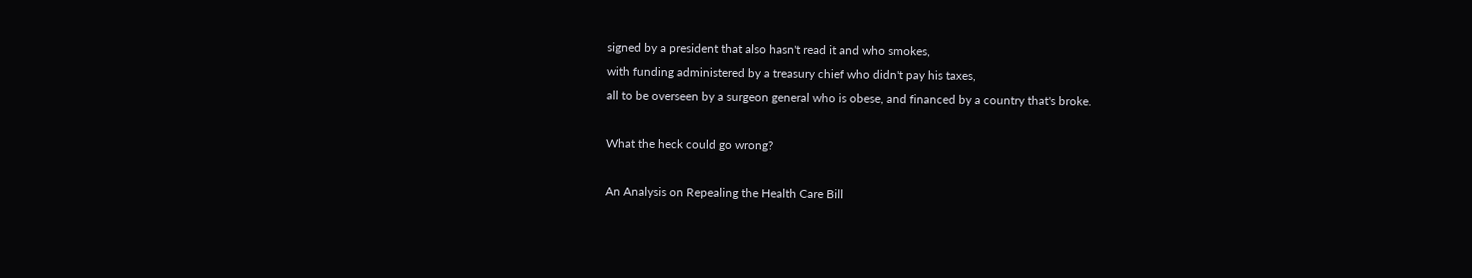signed by a president that also hasn't read it and who smokes,
with funding administered by a treasury chief who didn't pay his taxes,
all to be overseen by a surgeon general who is obese, and financed by a country that's broke.

What the heck could go wrong?

An Analysis on Repealing the Health Care Bill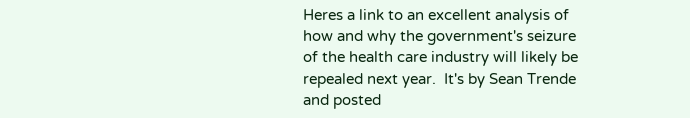Heres a link to an excellent analysis of how and why the government's seizure of the health care industry will likely be repealed next year.  It's by Sean Trende and posted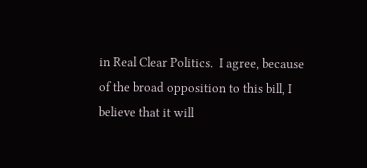in Real Clear Politics.  I agree, because of the broad opposition to this bill, I believe that it will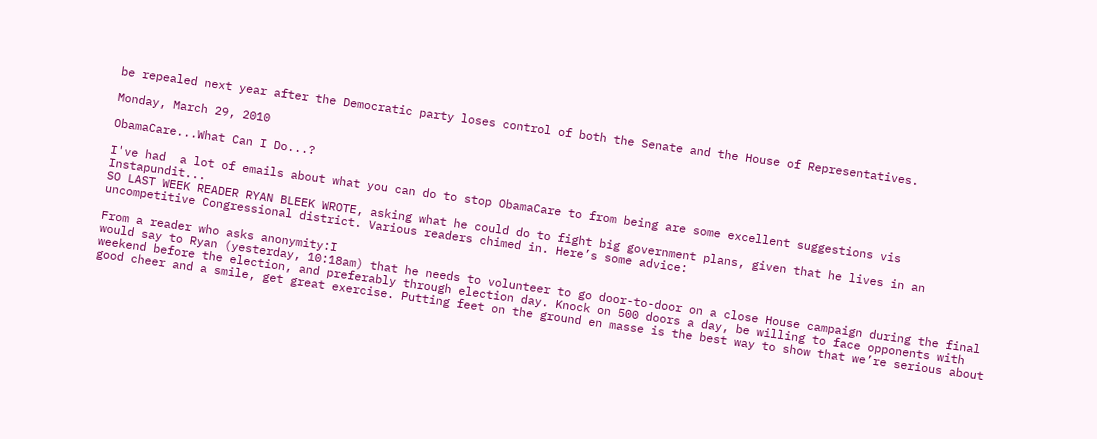be repealed next year after the Democratic party loses control of both the Senate and the House of Representatives.

Monday, March 29, 2010

ObamaCare...What Can I Do...?

I've had  a lot of emails about what you can do to stop ObamaCare to from being are some excellent suggestions vis Instapundit...
SO LAST WEEK READER RYAN BLEEK WROTE, asking what he could do to fight big government plans, given that he lives in an uncompetitive Congressional district. Various readers chimed in. Here’s some advice:

From a reader who asks anonymity:I
would say to Ryan (yesterday, 10:18am) that he needs to volunteer to go door-to-door on a close House campaign during the final weekend before the election, and preferably through election day. Knock on 500 doors a day, be willing to face opponents with good cheer and a smile, get great exercise. Putting feet on the ground en masse is the best way to show that we’re serious about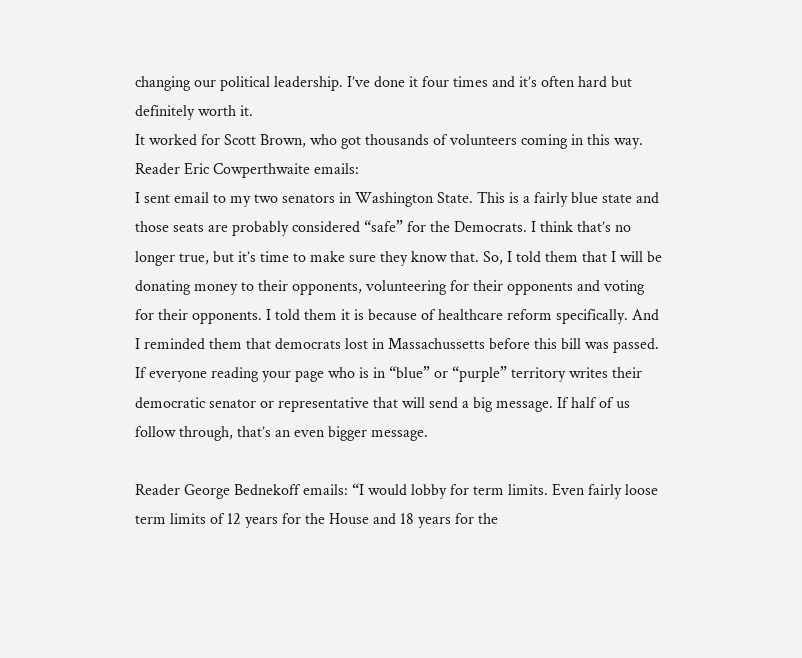changing our political leadership. I’ve done it four times and it’s often hard but definitely worth it.
It worked for Scott Brown, who got thousands of volunteers coming in this way. Reader Eric Cowperthwaite emails:
I sent email to my two senators in Washington State. This is a fairly blue state and those seats are probably considered “safe” for the Democrats. I think that’s no longer true, but it’s time to make sure they know that. So, I told them that I will be donating money to their opponents, volunteering for their opponents and voting for their opponents. I told them it is because of healthcare reform specifically. And I reminded them that democrats lost in Massachussetts before this bill was passed.
If everyone reading your page who is in “blue” or “purple” territory writes their democratic senator or representative that will send a big message. If half of us follow through, that’s an even bigger message.

Reader George Bednekoff emails: “I would lobby for term limits. Even fairly loose term limits of 12 years for the House and 18 years for the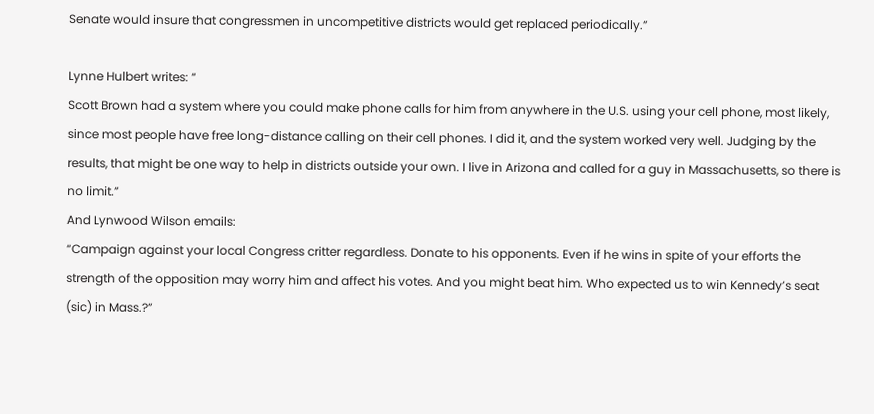Senate would insure that congressmen in uncompetitive districts would get replaced periodically.”

Lynne Hulbert writes: “
Scott Brown had a system where you could make phone calls for him from anywhere in the U.S. using your cell phone, most likely, since most people have free long-distance calling on their cell phones. I did it, and the system worked very well. Judging by the results, that might be one way to help in districts outside your own. I live in Arizona and called for a guy in Massachusetts, so there is no limit.”
And Lynwood Wilson emails:
“Campaign against your local Congress critter regardless. Donate to his opponents. Even if he wins in spite of your efforts the strength of the opposition may worry him and affect his votes. And you might beat him. Who expected us to win Kennedy’s seat (sic) in Mass.?”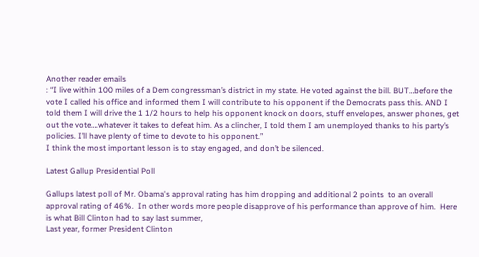Another reader emails
: “I live within 100 miles of a Dem congressman’s district in my state. He voted against the bill. BUT…before the vote I called his office and informed them I will contribute to his opponent if the Democrats pass this. AND I told them I will drive the 1 1/2 hours to help his opponent knock on doors, stuff envelopes, answer phones, get out the vote….whatever it takes to defeat him. As a clincher, I told them I am unemployed thanks to his party’s policies. I’ll have plenty of time to devote to his opponent.”
I think the most important lesson is to stay engaged, and don’t be silenced.

Latest Gallup Presidential Poll

Gallups latest poll of Mr. Obama's approval rating has him dropping and additional 2 points  to an overall approval rating of 46%.  In other words more people disapprove of his performance than approve of him.  Here is what Bill Clinton had to say last summer,
Last year, former President Clinton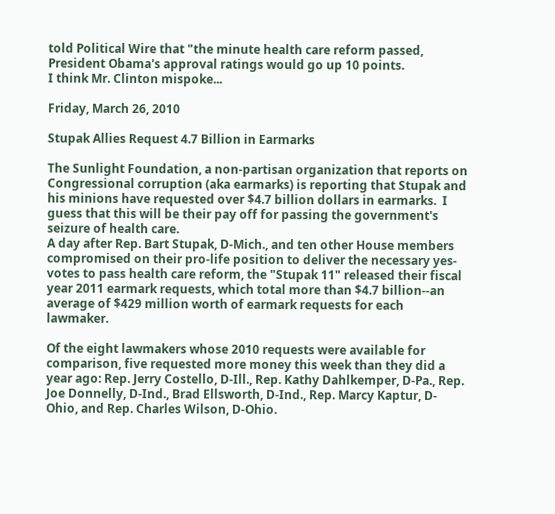told Political Wire that "the minute health care reform passed, President Obama's approval ratings would go up 10 points.
I think Mr. Clinton mispoke...

Friday, March 26, 2010

Stupak Allies Request 4.7 Billion in Earmarks

The Sunlight Foundation, a non-partisan organization that reports on Congressional corruption (aka earmarks) is reporting that Stupak and his minions have requested over $4.7 billion dollars in earmarks.  I guess that this will be their pay off for passing the government's seizure of health care.
A day after Rep. Bart Stupak, D-Mich., and ten other House members compromised on their pro-life position to deliver the necessary yes-votes to pass health care reform, the "Stupak 11" released their fiscal year 2011 earmark requests, which total more than $4.7 billion--an average of $429 million worth of earmark requests for each lawmaker.

Of the eight lawmakers whose 2010 requests were available for comparison, five requested more money this week than they did a year ago: Rep. Jerry Costello, D-Ill., Rep. Kathy Dahlkemper, D-Pa., Rep. Joe Donnelly, D-Ind., Brad Ellsworth, D-Ind., Rep. Marcy Kaptur, D-Ohio, and Rep. Charles Wilson, D-Ohio.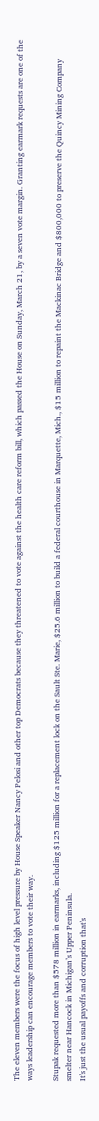The eleven members were the focus of high level pressure by House Speaker Nancy Pelosi and other top Democrats because they threatened to vote against the health care reform bill, which passed the House on Sunday, March 21, by a seven vote margin. Granting earmark requests are one of the ways leadership can encourage members to vote their way.

Stupak requested more than $578 million in earmarks, including $125 million for a replacement lock on the Sault Ste. Marie, $25.6 million to build a federal courthouse in Marquette, Mich., $15 million to repaint the Mackinac Bridge and $800,000 to preserve the Quincy Mining Company smelter near Hancock in Michigan’s Upper Peninsula.
It's just the usual payoffs and corruption that's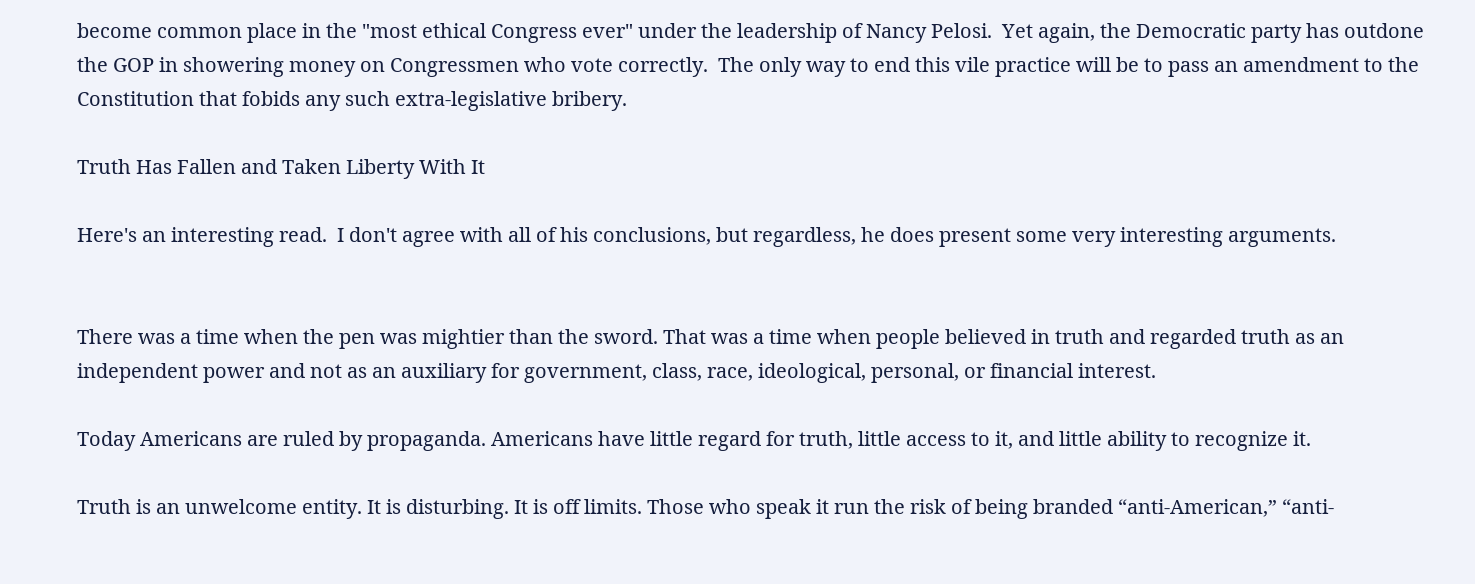become common place in the "most ethical Congress ever" under the leadership of Nancy Pelosi.  Yet again, the Democratic party has outdone the GOP in showering money on Congressmen who vote correctly.  The only way to end this vile practice will be to pass an amendment to the Constitution that fobids any such extra-legislative bribery.

Truth Has Fallen and Taken Liberty With It

Here's an interesting read.  I don't agree with all of his conclusions, but regardless, he does present some very interesting arguments.


There was a time when the pen was mightier than the sword. That was a time when people believed in truth and regarded truth as an independent power and not as an auxiliary for government, class, race, ideological, personal, or financial interest.

Today Americans are ruled by propaganda. Americans have little regard for truth, little access to it, and little ability to recognize it.

Truth is an unwelcome entity. It is disturbing. It is off limits. Those who speak it run the risk of being branded “anti-American,” “anti-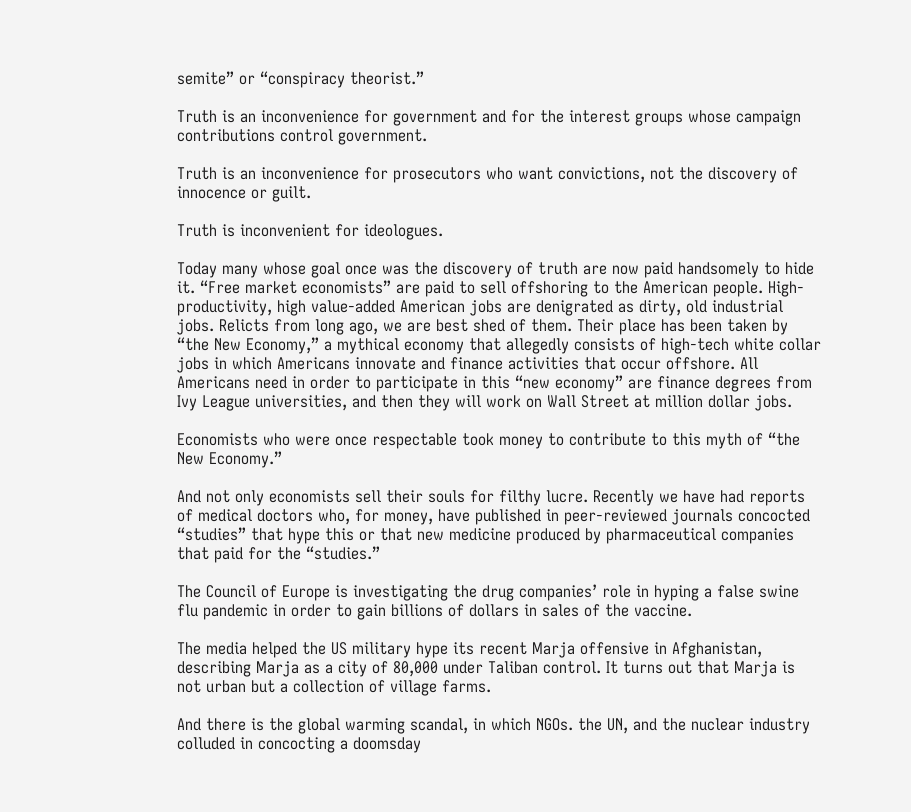semite” or “conspiracy theorist.”

Truth is an inconvenience for government and for the interest groups whose campaign contributions control government.

Truth is an inconvenience for prosecutors who want convictions, not the discovery of innocence or guilt.

Truth is inconvenient for ideologues.

Today many whose goal once was the discovery of truth are now paid handsomely to hide it. “Free market economists” are paid to sell offshoring to the American people. High-productivity, high value-added American jobs are denigrated as dirty, old industrial jobs. Relicts from long ago, we are best shed of them. Their place has been taken by “the New Economy,” a mythical economy that allegedly consists of high-tech white collar jobs in which Americans innovate and finance activities that occur offshore. All Americans need in order to participate in this “new economy” are finance degrees from Ivy League universities, and then they will work on Wall Street at million dollar jobs.

Economists who were once respectable took money to contribute to this myth of “the New Economy.”

And not only economists sell their souls for filthy lucre. Recently we have had reports of medical doctors who, for money, have published in peer-reviewed journals concocted “studies” that hype this or that new medicine produced by pharmaceutical companies that paid for the “studies.”

The Council of Europe is investigating the drug companies’ role in hyping a false swine flu pandemic in order to gain billions of dollars in sales of the vaccine.

The media helped the US military hype its recent Marja offensive in Afghanistan, describing Marja as a city of 80,000 under Taliban control. It turns out that Marja is not urban but a collection of village farms.

And there is the global warming scandal, in which NGOs. the UN, and the nuclear industry colluded in concocting a doomsday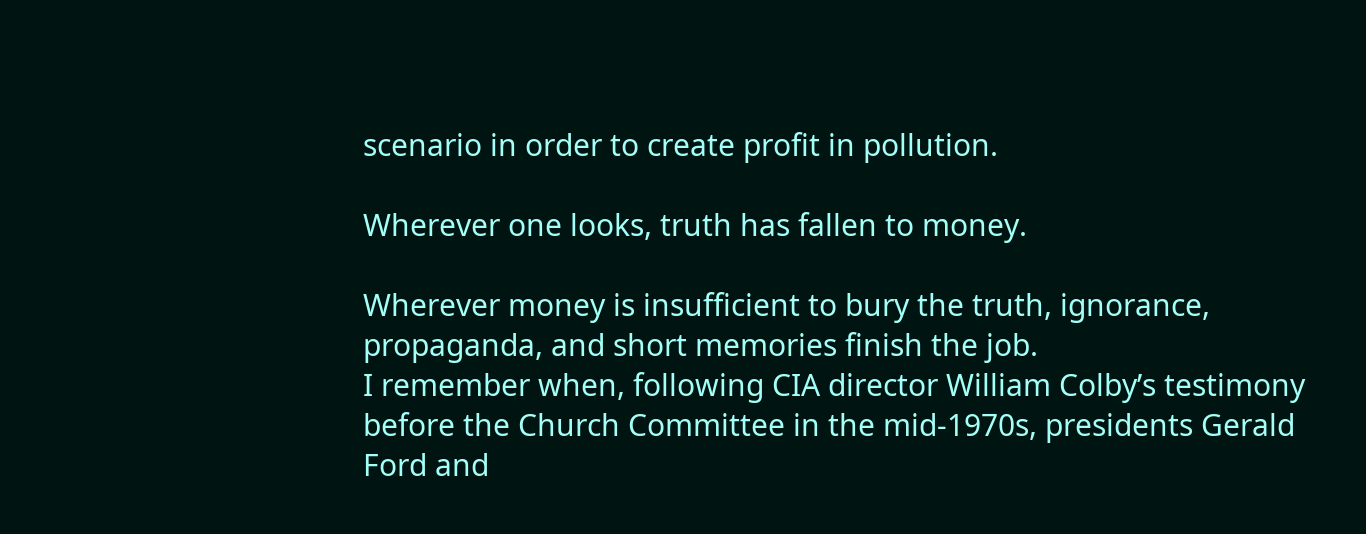scenario in order to create profit in pollution.

Wherever one looks, truth has fallen to money.

Wherever money is insufficient to bury the truth, ignorance, propaganda, and short memories finish the job.
I remember when, following CIA director William Colby’s testimony before the Church Committee in the mid-1970s, presidents Gerald Ford and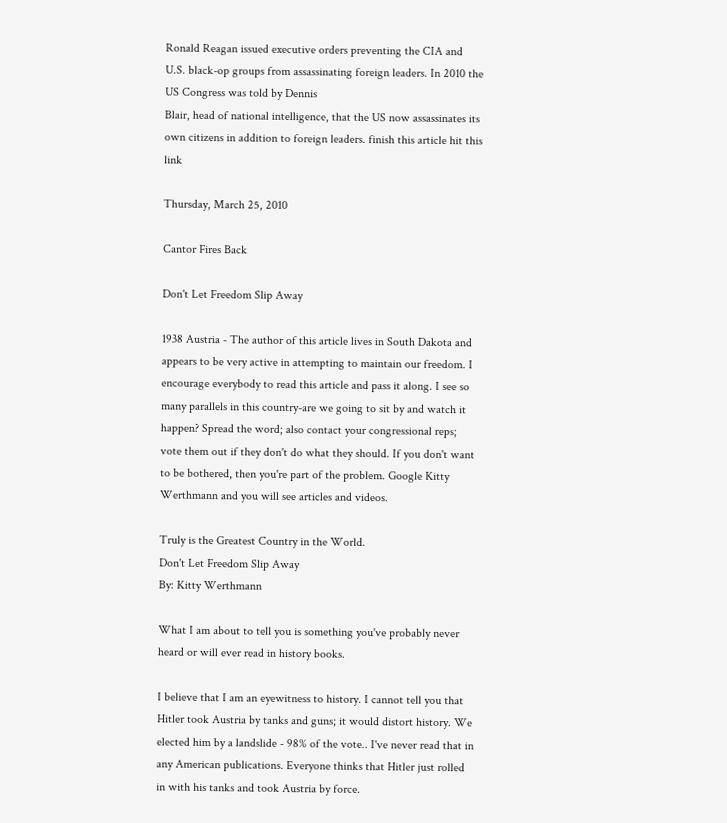Ronald Reagan issued executive orders preventing the CIA and U.S. black-op groups from assassinating foreign leaders. In 2010 the US Congress was told by Dennis
Blair, head of national intelligence, that the US now assassinates its own citizens in addition to foreign leaders. finish this article hit this link

Thursday, March 25, 2010

Cantor Fires Back

Don't Let Freedom Slip Away

1938 Austria - The author of this article lives in South Dakota and appears to be very active in attempting to maintain our freedom. I encourage everybody to read this article and pass it along. I see so many parallels in this country-are we going to sit by and watch it happen? Spread the word; also contact your congressional reps; vote them out if they don't do what they should. If you don't want to be bothered, then you're part of the problem. Google Kitty Werthmann and you will see articles and videos.

Truly is the Greatest Country in the World.
Don't Let Freedom Slip Away
By: Kitty Werthmann

What I am about to tell you is something you've probably never heard or will ever read in history books.

I believe that I am an eyewitness to history. I cannot tell you that Hitler took Austria by tanks and guns; it would distort history. We elected him by a landslide - 98% of the vote.. I've never read that in any American publications. Everyone thinks that Hitler just rolled in with his tanks and took Austria by force.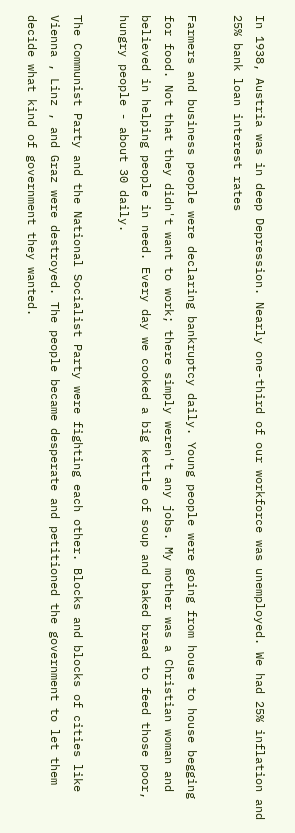In 1938, Austria was in deep Depression. Nearly one-third of our workforce was unemployed. We had 25% inflation and 25% bank loan interest rates

Farmers and business people were declaring bankruptcy daily. Young people were going from house to house begging for food. Not that they didn't want to work; there simply weren't any jobs. My mother was a Christian woman and believed in helping people in need. Every day we cooked a big kettle of soup and baked bread to feed those poor, hungry people - about 30 daily.

The Communist Party and the National Socialist Party were fighting each other. Blocks and blocks of cities like Vienna , Linz , and Graz were destroyed. The people became desperate and petitioned the government to let them decide what kind of government they wanted.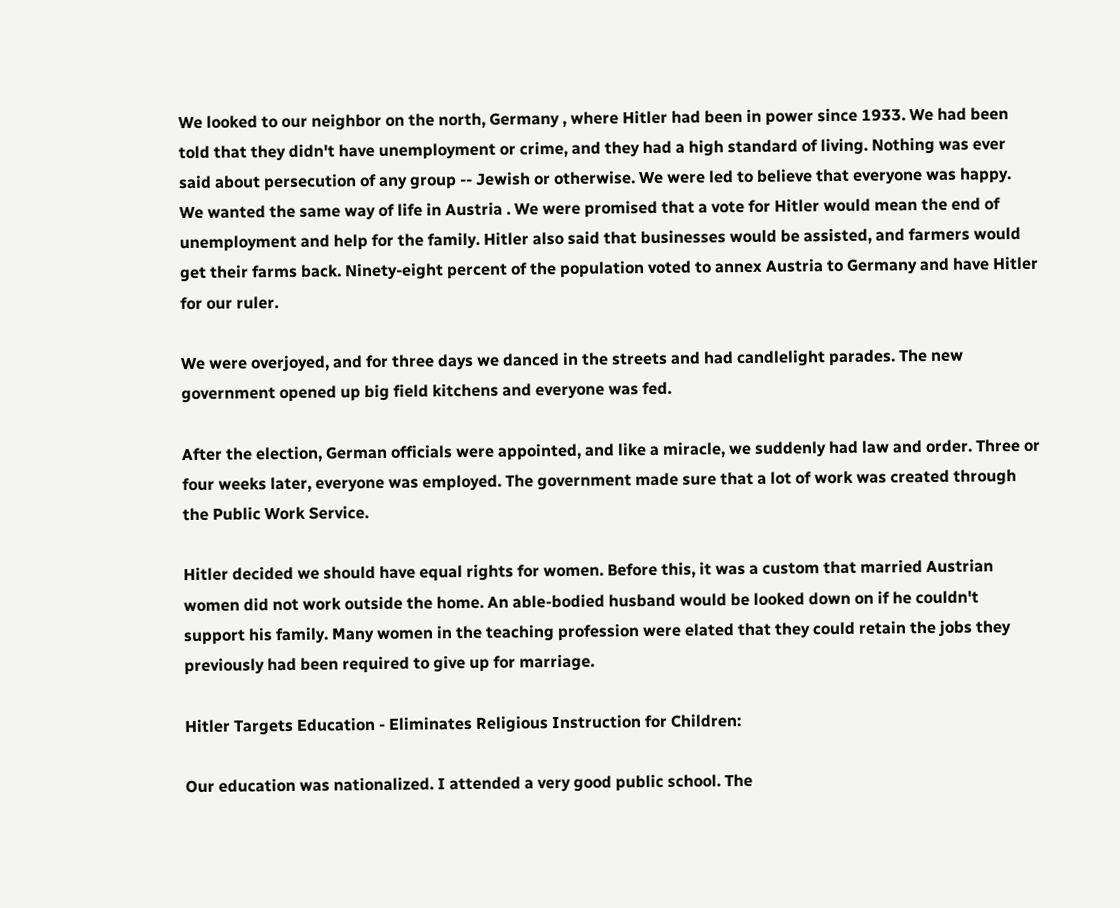We looked to our neighbor on the north, Germany , where Hitler had been in power since 1933. We had been told that they didn't have unemployment or crime, and they had a high standard of living. Nothing was ever said about persecution of any group -- Jewish or otherwise. We were led to believe that everyone was happy. We wanted the same way of life in Austria . We were promised that a vote for Hitler would mean the end of unemployment and help for the family. Hitler also said that businesses would be assisted, and farmers would get their farms back. Ninety-eight percent of the population voted to annex Austria to Germany and have Hitler for our ruler.

We were overjoyed, and for three days we danced in the streets and had candlelight parades. The new government opened up big field kitchens and everyone was fed.

After the election, German officials were appointed, and like a miracle, we suddenly had law and order. Three or four weeks later, everyone was employed. The government made sure that a lot of work was created through the Public Work Service.

Hitler decided we should have equal rights for women. Before this, it was a custom that married Austrian women did not work outside the home. An able-bodied husband would be looked down on if he couldn't support his family. Many women in the teaching profession were elated that they could retain the jobs they previously had been required to give up for marriage.

Hitler Targets Education - Eliminates Religious Instruction for Children:

Our education was nationalized. I attended a very good public school. The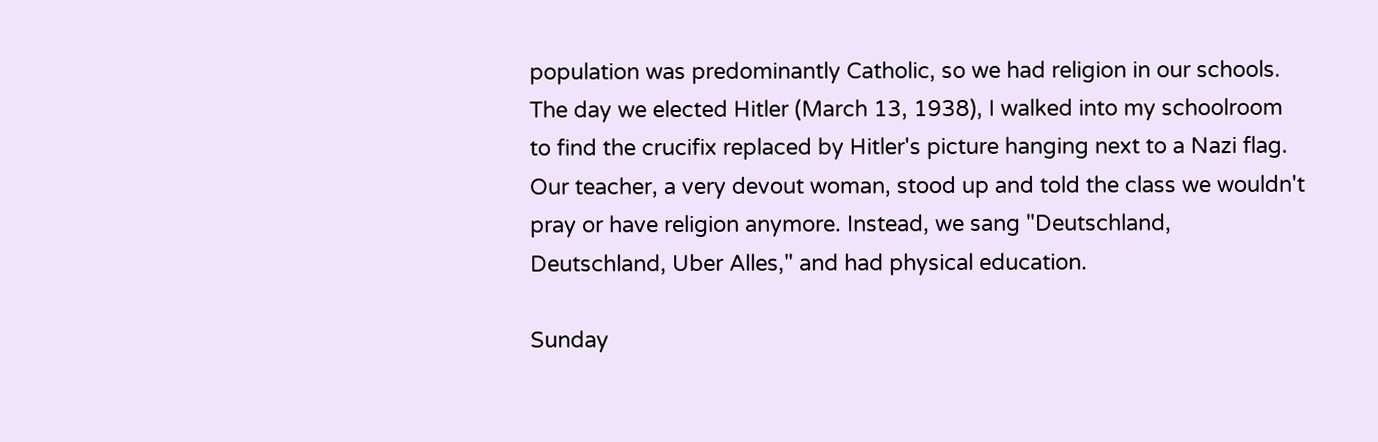population was predominantly Catholic, so we had religion in our schools. The day we elected Hitler (March 13, 1938), I walked into my schoolroom to find the crucifix replaced by Hitler's picture hanging next to a Nazi flag. Our teacher, a very devout woman, stood up and told the class we wouldn't pray or have religion anymore. Instead, we sang "Deutschland, Deutschland, Uber Alles," and had physical education.

Sunday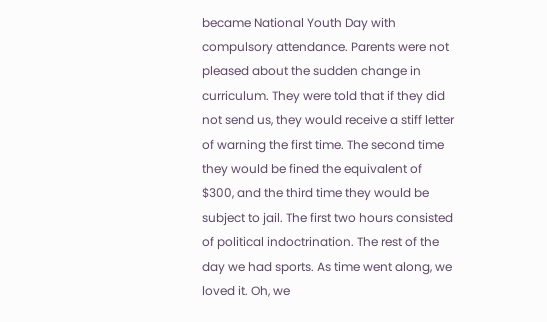became National Youth Day with compulsory attendance. Parents were not pleased about the sudden change in curriculum. They were told that if they did not send us, they would receive a stiff letter of warning the first time. The second time they would be fined the equivalent of $300, and the third time they would be subject to jail. The first two hours consisted of political indoctrination. The rest of the day we had sports. As time went along, we loved it. Oh, we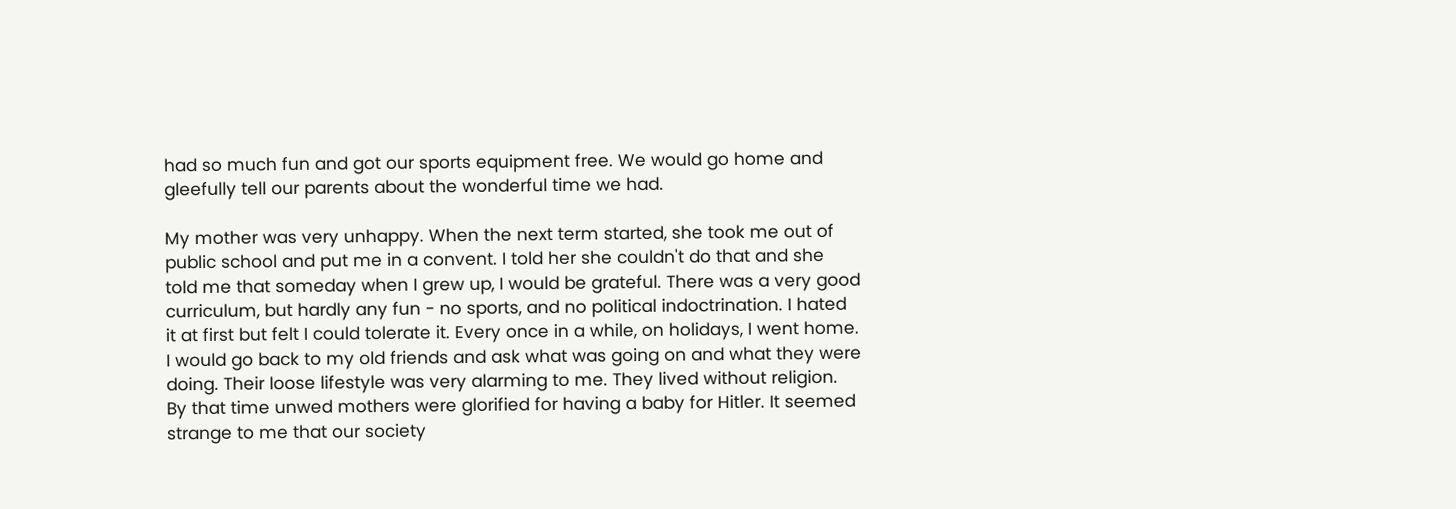had so much fun and got our sports equipment free. We would go home and gleefully tell our parents about the wonderful time we had.

My mother was very unhappy. When the next term started, she took me out of public school and put me in a convent. I told her she couldn't do that and she told me that someday when I grew up, I would be grateful. There was a very good curriculum, but hardly any fun - no sports, and no political indoctrination. I hated it at first but felt I could tolerate it. Every once in a while, on holidays, I went home. I would go back to my old friends and ask what was going on and what they were doing. Their loose lifestyle was very alarming to me. They lived without religion. By that time unwed mothers were glorified for having a baby for Hitler. It seemed strange to me that our society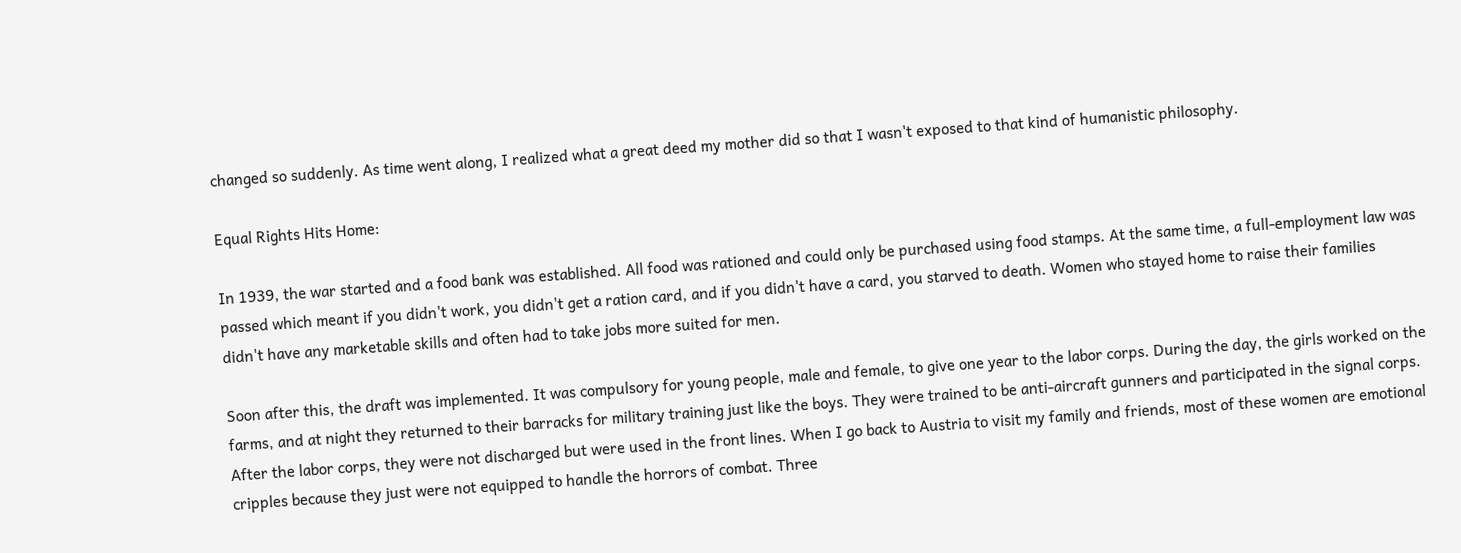changed so suddenly. As time went along, I realized what a great deed my mother did so that I wasn't exposed to that kind of humanistic philosophy.

Equal Rights Hits Home:

In 1939, the war started and a food bank was established. All food was rationed and could only be purchased using food stamps. At the same time, a full-employment law was passed which meant if you didn't work, you didn't get a ration card, and if you didn't have a card, you starved to death. Women who stayed home to raise their families didn't have any marketable skills and often had to take jobs more suited for men.

Soon after this, the draft was implemented. It was compulsory for young people, male and female, to give one year to the labor corps. During the day, the girls worked on the farms, and at night they returned to their barracks for military training just like the boys. They were trained to be anti-aircraft gunners and participated in the signal corps. After the labor corps, they were not discharged but were used in the front lines. When I go back to Austria to visit my family and friends, most of these women are emotional cripples because they just were not equipped to handle the horrors of combat. Three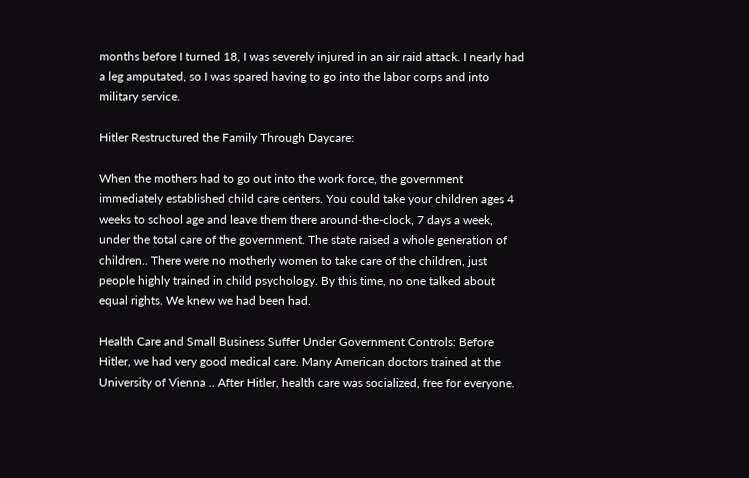months before I turned 18, I was severely injured in an air raid attack. I nearly had a leg amputated, so I was spared having to go into the labor corps and into military service.

Hitler Restructured the Family Through Daycare:

When the mothers had to go out into the work force, the government immediately established child care centers. You could take your children ages 4 weeks to school age and leave them there around-the-clock, 7 days a week, under the total care of the government. The state raised a whole generation of children.. There were no motherly women to take care of the children, just people highly trained in child psychology. By this time, no one talked about equal rights. We knew we had been had.

Health Care and Small Business Suffer Under Government Controls: Before Hitler, we had very good medical care. Many American doctors trained at the University of Vienna .. After Hitler, health care was socialized, free for everyone.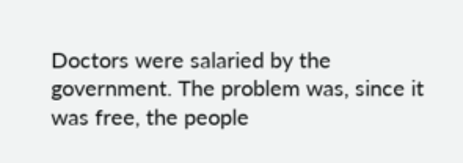Doctors were salaried by the government. The problem was, since it was free, the people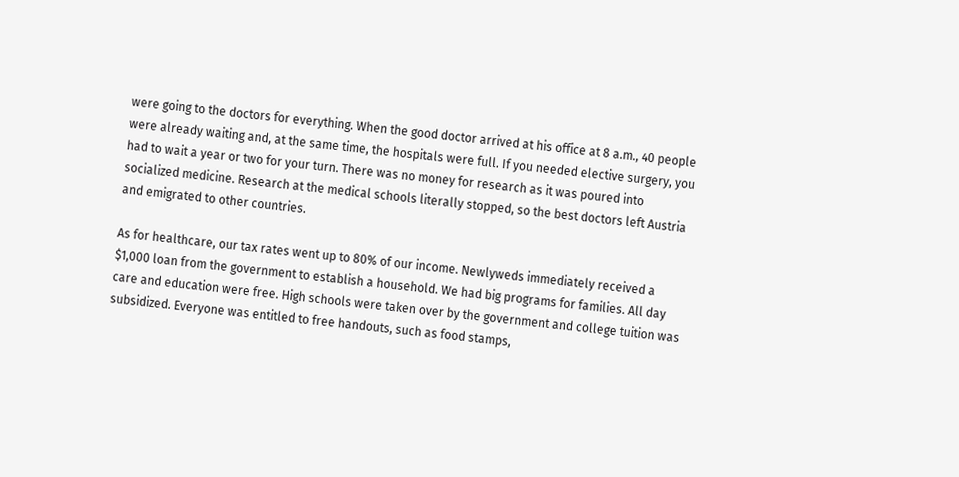were going to the doctors for everything. When the good doctor arrived at his office at 8 a.m., 40 people were already waiting and, at the same time, the hospitals were full. If you needed elective surgery, you had to wait a year or two for your turn. There was no money for research as it was poured into socialized medicine. Research at the medical schools literally stopped, so the best doctors left Austria and emigrated to other countries.

As for healthcare, our tax rates went up to 80% of our income. Newlyweds immediately received a $1,000 loan from the government to establish a household. We had big programs for families. All day care and education were free. High schools were taken over by the government and college tuition was subsidized. Everyone was entitled to free handouts, such as food stamps,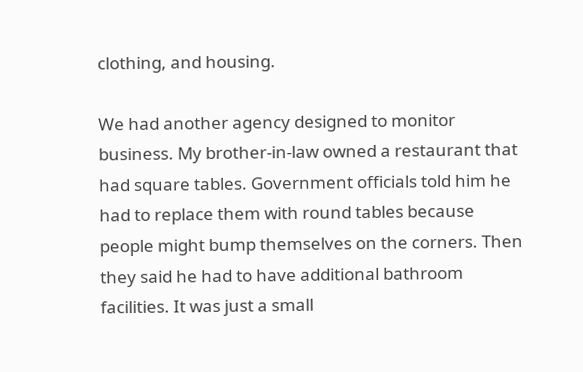clothing, and housing.

We had another agency designed to monitor business. My brother-in-law owned a restaurant that had square tables. Government officials told him he had to replace them with round tables because people might bump themselves on the corners. Then they said he had to have additional bathroom facilities. It was just a small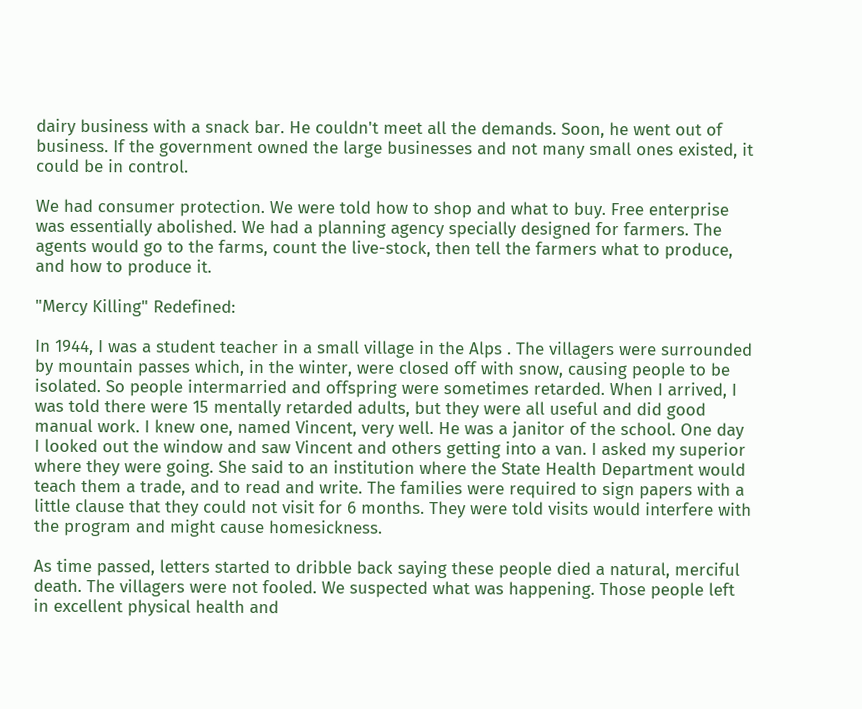dairy business with a snack bar. He couldn't meet all the demands. Soon, he went out of business. If the government owned the large businesses and not many small ones existed, it could be in control.

We had consumer protection. We were told how to shop and what to buy. Free enterprise was essentially abolished. We had a planning agency specially designed for farmers. The agents would go to the farms, count the live-stock, then tell the farmers what to produce, and how to produce it.

"Mercy Killing" Redefined:

In 1944, I was a student teacher in a small village in the Alps . The villagers were surrounded by mountain passes which, in the winter, were closed off with snow, causing people to be isolated. So people intermarried and offspring were sometimes retarded. When I arrived, I was told there were 15 mentally retarded adults, but they were all useful and did good manual work. I knew one, named Vincent, very well. He was a janitor of the school. One day I looked out the window and saw Vincent and others getting into a van. I asked my superior where they were going. She said to an institution where the State Health Department would teach them a trade, and to read and write. The families were required to sign papers with a little clause that they could not visit for 6 months. They were told visits would interfere with the program and might cause homesickness.

As time passed, letters started to dribble back saying these people died a natural, merciful death. The villagers were not fooled. We suspected what was happening. Those people left in excellent physical health and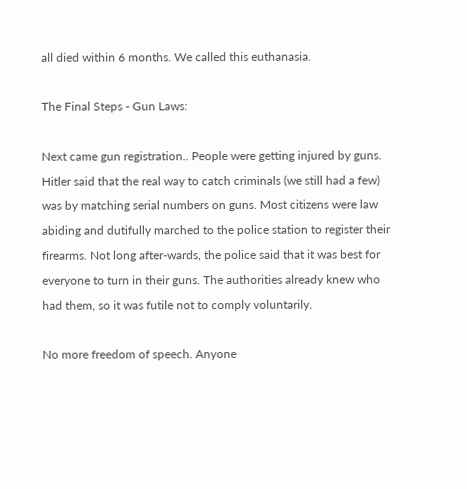all died within 6 months. We called this euthanasia.

The Final Steps - Gun Laws:

Next came gun registration.. People were getting injured by guns. Hitler said that the real way to catch criminals (we still had a few) was by matching serial numbers on guns. Most citizens were law abiding and dutifully marched to the police station to register their firearms. Not long after-wards, the police said that it was best for everyone to turn in their guns. The authorities already knew who had them, so it was futile not to comply voluntarily.

No more freedom of speech. Anyone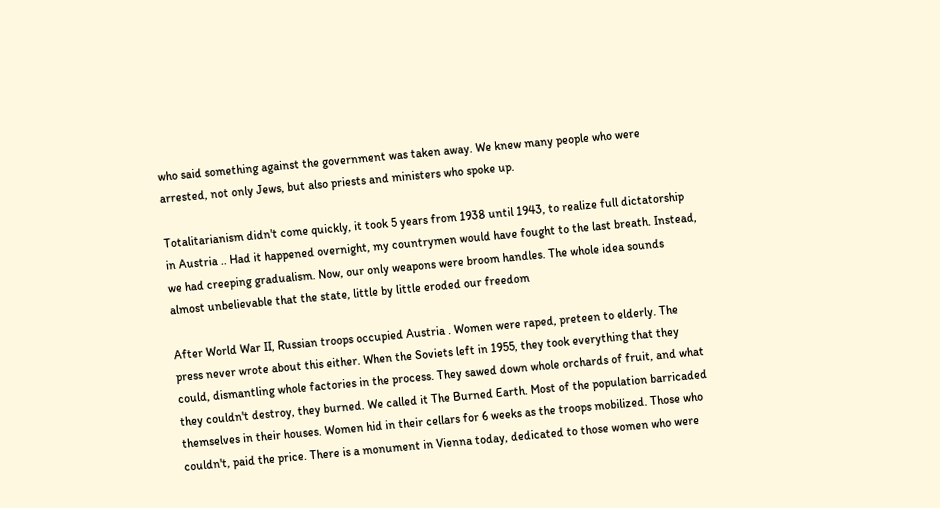who said something against the government was taken away. We knew many people who were arrested, not only Jews, but also priests and ministers who spoke up.

Totalitarianism didn't come quickly, it took 5 years from 1938 until 1943, to realize full dictatorship in Austria .. Had it happened overnight, my countrymen would have fought to the last breath. Instead, we had creeping gradualism. Now, our only weapons were broom handles. The whole idea sounds almost unbelievable that the state, little by little eroded our freedom

After World War II, Russian troops occupied Austria . Women were raped, preteen to elderly. The press never wrote about this either. When the Soviets left in 1955, they took everything that they could, dismantling whole factories in the process. They sawed down whole orchards of fruit, and what they couldn't destroy, they burned. We called it The Burned Earth. Most of the population barricaded themselves in their houses. Women hid in their cellars for 6 weeks as the troops mobilized. Those who couldn't, paid the price. There is a monument in Vienna today, dedicated to those women who were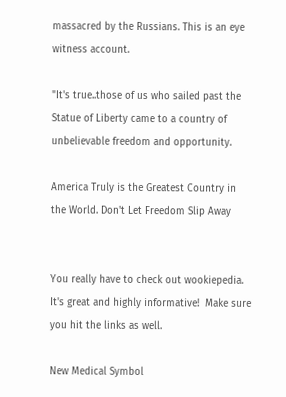massacred by the Russians. This is an eye witness account.

"It's true..those of us who sailed past the Statue of Liberty came to a country of unbelievable freedom and opportunity.

America Truly is the Greatest Country in the World. Don't Let Freedom Slip Away


You really have to check out wookiepedia.  It's great and highly informative!  Make sure you hit the links as well.

New Medical Symbol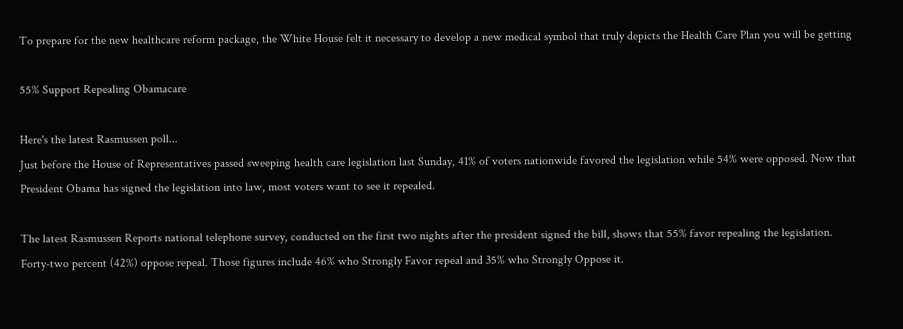To prepare for the new healthcare reform package, the White House felt it necessary to develop a new medical symbol that truly depicts the Health Care Plan you will be getting

55% Support Repealing Obamacare

Here's the latest Rasmussen poll...
Just before the House of Representatives passed sweeping health care legislation last Sunday, 41% of voters nationwide favored the legislation while 54% were opposed. Now that President Obama has signed the legislation into law, most voters want to see it repealed.

The latest Rasmussen Reports national telephone survey, conducted on the first two nights after the president signed the bill, shows that 55% favor repealing the legislation. Forty-two percent (42%) oppose repeal. Those figures include 46% who Strongly Favor repeal and 35% who Strongly Oppose it.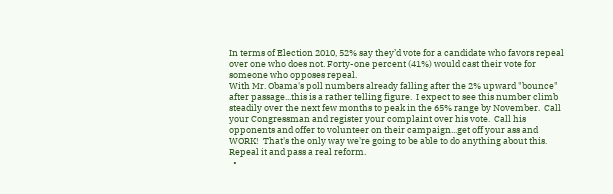In terms of Election 2010, 52% say they’d vote for a candidate who favors repeal over one who does not. Forty-one percent (41%) would cast their vote for someone who opposes repeal.
With Mr. Obama's poll numbers already falling after the 2% upward "bounce" after passage...this is a rather telling figure.  I expect to see this number climb steadily over the next few months to peak in the 65% range by November.  Call your Congressman and register your complaint over his vote.  Call his opponents and offer to volunteer on their campaign...get off your ass and WORK!  That's the only way we're going to be able to do anything about this.  Repeal it and pass a real reform.
  •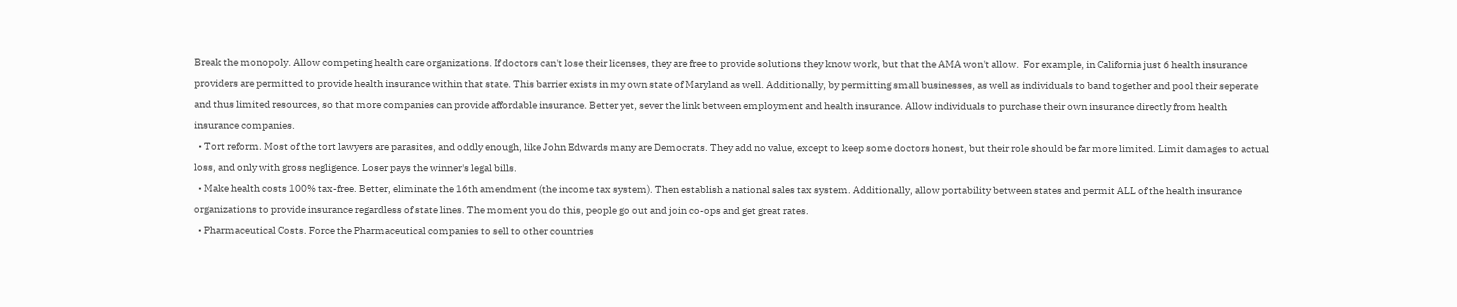Break the monopoly. Allow competing health care organizations. If doctors can't lose their licenses, they are free to provide solutions they know work, but that the AMA won't allow.  For example, in California just 6 health insurance providers are permitted to provide health insurance within that state. This barrier exists in my own state of Maryland as well. Additionally, by permitting small businesses, as well as individuals to band together and pool their seperate and thus limited resources, so that more companies can provide affordable insurance. Better yet, sever the link between employment and health insurance. Allow individuals to purchase their own insurance directly from health insurance companies.
  • Tort reform. Most of the tort lawyers are parasites, and oddly enough, like John Edwards many are Democrats. They add no value, except to keep some doctors honest, but their role should be far more limited. Limit damages to actual loss, and only with gross negligence. Loser pays the winner's legal bills.
  • Make health costs 100% tax-free. Better, eliminate the 16th amendment (the income tax system). Then establish a national sales tax system. Additionally, allow portability between states and permit ALL of the health insurance organizations to provide insurance regardless of state lines. The moment you do this, people go out and join co-ops and get great rates.
  • Pharmaceutical Costs. Force the Pharmaceutical companies to sell to other countries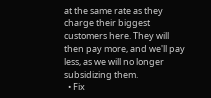at the same rate as they charge their biggest customers here. They will then pay more, and we'll pay less, as we will no longer subsidizing them.
  • Fix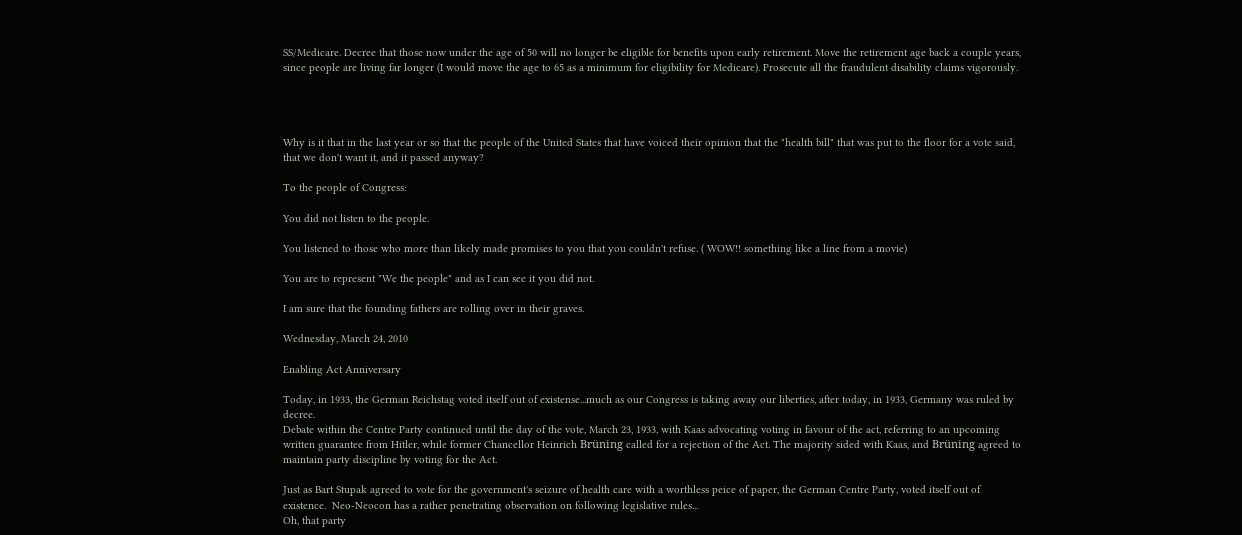SS/Medicare. Decree that those now under the age of 50 will no longer be eligible for benefits upon early retirement. Move the retirement age back a couple years, since people are living far longer (I would move the age to 65 as a minimum for eligibility for Medicare). Prosecute all the fraudulent disability claims vigorously.




Why is it that in the last year or so that the people of the United States that have voiced their opinion that the "health bill" that was put to the floor for a vote said, that we don't want it, and it passed anyway?

To the people of Congress:

You did not listen to the people.

You listened to those who more than likely made promises to you that you couldn't refuse. ( WOW!! something like a line from a movie)

You are to represent "We the people" and as I can see it you did not.

I am sure that the founding fathers are rolling over in their graves.

Wednesday, March 24, 2010

Enabling Act Anniversary

Today, in 1933, the German Reichstag voted itself out of existense...much as our Congress is taking away our liberties, after today, in 1933, Germany was ruled by decree.
Debate within the Centre Party continued until the day of the vote, March 23, 1933, with Kaas advocating voting in favour of the act, referring to an upcoming written guarantee from Hitler, while former Chancellor Heinrich Brüning called for a rejection of the Act. The majority sided with Kaas, and Brüning agreed to maintain party discipline by voting for the Act.

Just as Bart Stupak agreed to vote for the government's seizure of health care with a worthless peice of paper, the German Centre Party, voted itself out of existence.  Neo-Neocon has a rather penetrating observation on following legislative rules...
Oh, that party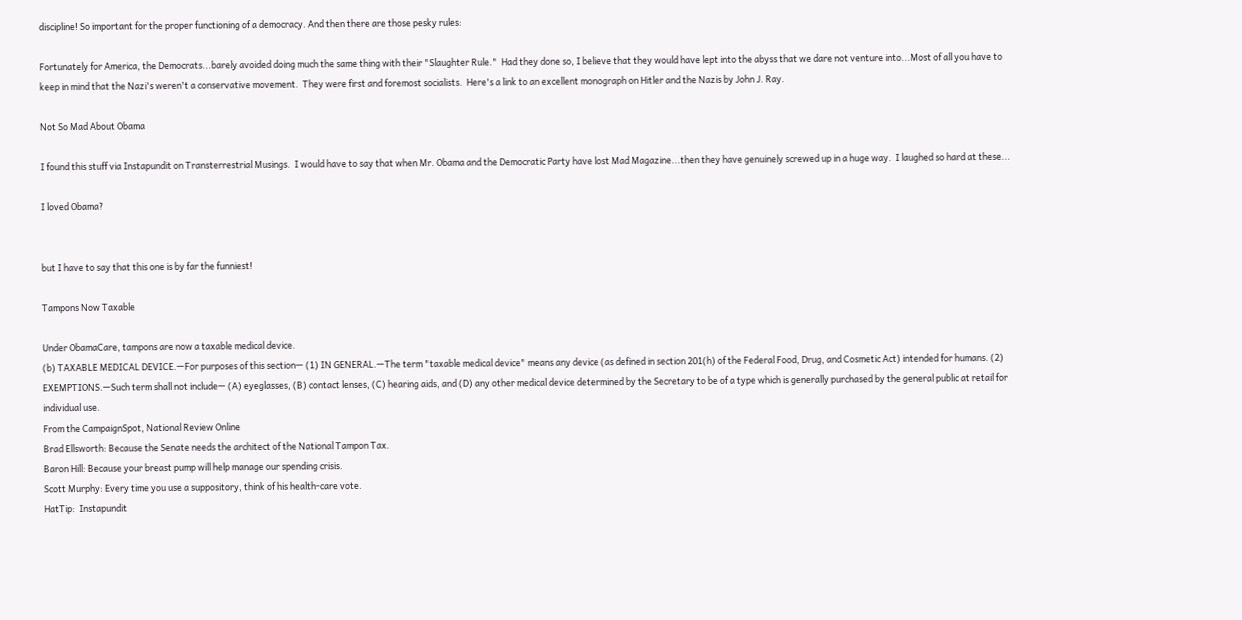discipline! So important for the proper functioning of a democracy. And then there are those pesky rules:

Fortunately for America, the Democrats...barely avoided doing much the same thing with their "Slaughter Rule."  Had they done so, I believe that they would have lept into the abyss that we dare not venture into...Most of all you have to keep in mind that the Nazi's weren't a conservative movement.  They were first and foremost socialists.  Here's a link to an excellent monograph on Hitler and the Nazis by John J. Ray.

Not So Mad About Obama

I found this stuff via Instapundit on Transterrestrial Musings.  I would have to say that when Mr. Obama and the Democratic Party have lost Mad Magazine...then they have genuinely screwed up in a huge way.  I laughed so hard at these...

I loved Obama?


but I have to say that this one is by far the funniest!

Tampons Now Taxable

Under ObamaCare, tampons are now a taxable medical device.
(b) TAXABLE MEDICAL DEVICE.—For purposes of this section— (1) IN GENERAL.—The term "taxable medical device" means any device (as defined in section 201(h) of the Federal Food, Drug, and Cosmetic Act) intended for humans. (2) EXEMPTIONS.—Such term shall not include— (A) eyeglasses, (B) contact lenses, (C) hearing aids, and (D) any other medical device determined by the Secretary to be of a type which is generally purchased by the general public at retail for individual use.
From the CampaignSpot, National Review Online
Brad Ellsworth: Because the Senate needs the architect of the National Tampon Tax.
Baron Hill: Because your breast pump will help manage our spending crisis.
Scott Murphy: Every time you use a suppository, think of his health-care vote.
HatTip:  Instapundit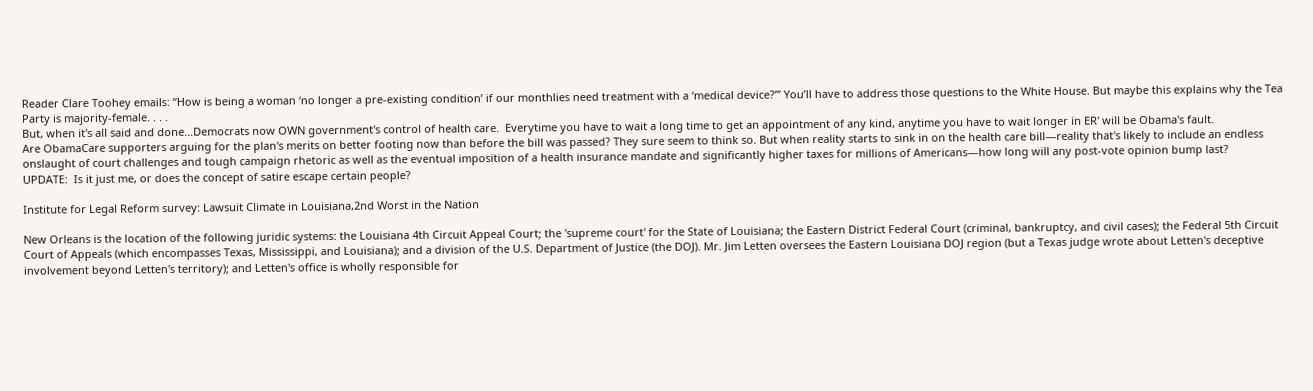Reader Clare Toohey emails: “How is being a woman ‘no longer a pre-existing condition’ if our monthlies need treatment with a ‘medical device?’” You’ll have to address those questions to the White House. But maybe this explains why the Tea Party is majority-female. . . .
But, when it's all said and done...Democrats now OWN government's control of health care.  Everytime you have to wait a long time to get an appointment of any kind, anytime you have to wait longer in ER' will be Obama's fault.
Are ObamaCare supporters arguing for the plan's merits on better footing now than before the bill was passed? They sure seem to think so. But when reality starts to sink in on the health care bill—reality that's likely to include an endless onslaught of court challenges and tough campaign rhetoric as well as the eventual imposition of a health insurance mandate and significantly higher taxes for millions of Americans—how long will any post-vote opinion bump last?
UPDATE:  Is it just me, or does the concept of satire escape certain people?

Institute for Legal Reform survey: Lawsuit Climate in Louisiana,2nd Worst in the Nation

New Orleans is the location of the following juridic systems: the Louisiana 4th Circuit Appeal Court; the 'supreme court' for the State of Louisiana; the Eastern District Federal Court (criminal, bankruptcy, and civil cases); the Federal 5th Circuit Court of Appeals (which encompasses Texas, Mississippi, and Louisiana); and a division of the U.S. Department of Justice (the DOJ). Mr. Jim Letten oversees the Eastern Louisiana DOJ region (but a Texas judge wrote about Letten's deceptive involvement beyond Letten's territory); and Letten's office is wholly responsible for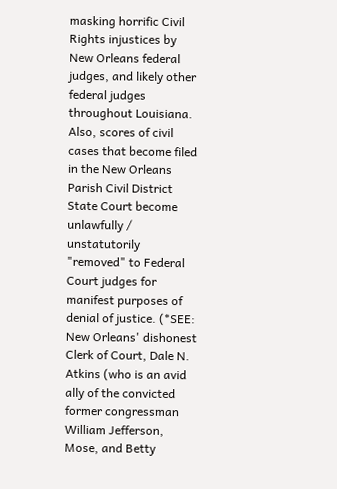masking horrific Civil Rights injustices by New Orleans federal judges, and likely other federal judges throughout Louisiana. Also, scores of civil cases that become filed in the New Orleans Parish Civil District State Court become unlawfully / unstatutorily "removed" to Federal Court judges for manifest purposes of denial of justice. (*SEE:
New Orleans' dishonest Clerk of Court, Dale N. Atkins (who is an avid ally of the convicted former congressman William Jefferson, Mose, and Betty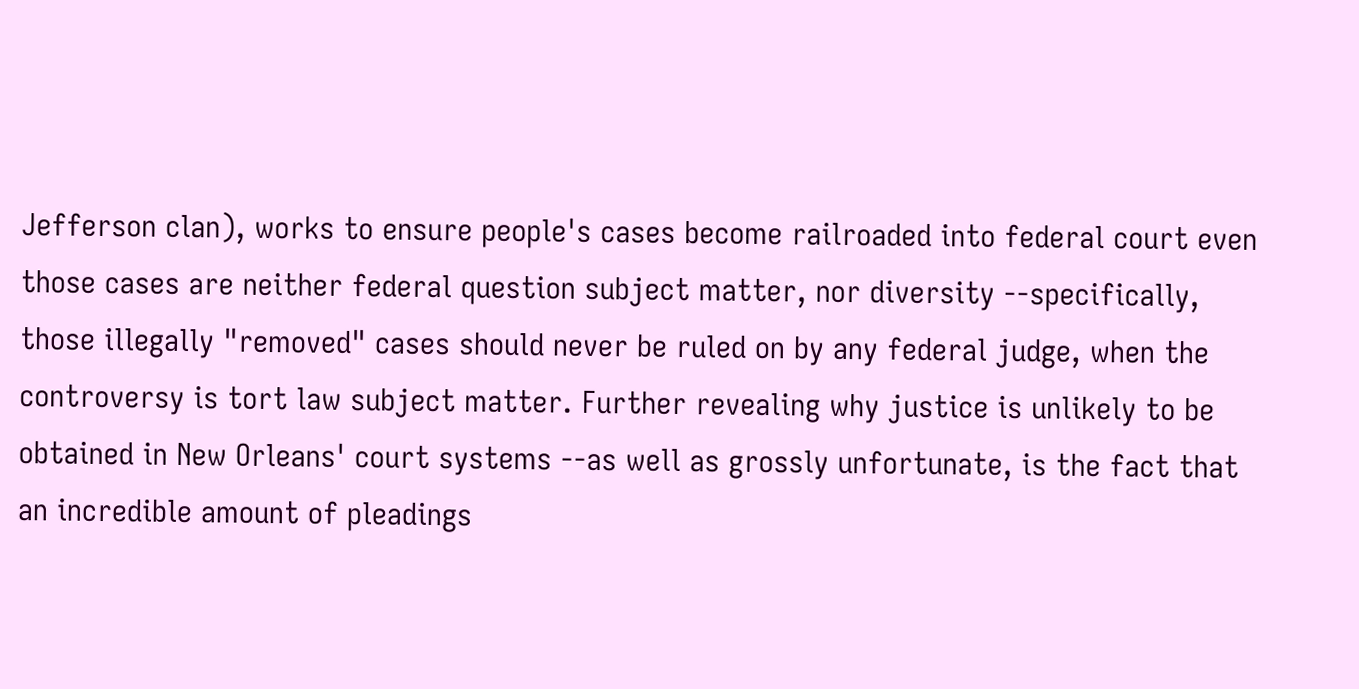Jefferson clan), works to ensure people's cases become railroaded into federal court even those cases are neither federal question subject matter, nor diversity --specifically, those illegally "removed" cases should never be ruled on by any federal judge, when the controversy is tort law subject matter. Further revealing why justice is unlikely to be obtained in New Orleans' court systems --as well as grossly unfortunate, is the fact that an incredible amount of pleadings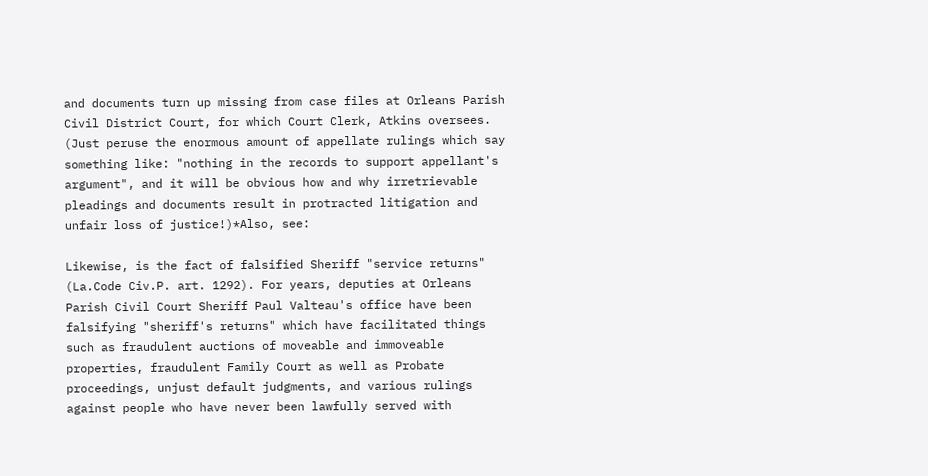and documents turn up missing from case files at Orleans Parish Civil District Court, for which Court Clerk, Atkins oversees. (Just peruse the enormous amount of appellate rulings which say something like: "nothing in the records to support appellant's argument", and it will be obvious how and why irretrievable pleadings and documents result in protracted litigation and unfair loss of justice!)*Also, see:

Likewise, is the fact of falsified Sheriff "service returns" (La.Code Civ.P. art. 1292). For years, deputies at Orleans Parish Civil Court Sheriff Paul Valteau's office have been falsifying "sheriff's returns" which have facilitated things such as fraudulent auctions of moveable and immoveable properties, fraudulent Family Court as well as Probate proceedings, unjust default judgments, and various rulings against people who have never been lawfully served with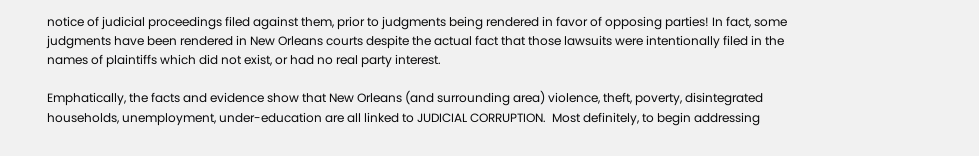notice of judicial proceedings filed against them, prior to judgments being rendered in favor of opposing parties! In fact, some judgments have been rendered in New Orleans courts despite the actual fact that those lawsuits were intentionally filed in the names of plaintiffs which did not exist, or had no real party interest.

Emphatically, the facts and evidence show that New Orleans (and surrounding area) violence, theft, poverty, disintegrated households, unemployment, under-education are all linked to JUDICIAL CORRUPTION.  Most definitely, to begin addressing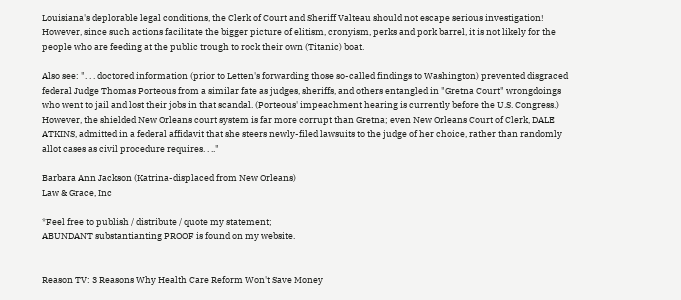Louisiana's deplorable legal conditions, the Clerk of Court and Sheriff Valteau should not escape serious investigation! However, since such actions facilitate the bigger picture of elitism, cronyism, perks and pork barrel, it is not likely for the people who are feeding at the public trough to rock their own (Titanic) boat.

Also see: ". . . doctored information (prior to Letten's forwarding those so-called findings to Washington) prevented disgraced federal Judge Thomas Porteous from a similar fate as judges, sheriffs, and others entangled in "Gretna Court" wrongdoings who went to jail and lost their jobs in that scandal. (Porteous' impeachment hearing is currently before the U.S. Congress.) However, the shielded New Orleans court system is far more corrupt than Gretna; even New Orleans Court of Clerk, DALE ATKINS, admitted in a federal affidavit that she steers newly-filed lawsuits to the judge of her choice, rather than randomly allot cases as civil procedure requires. . .."

Barbara Ann Jackson (Katrina-displaced from New Orleans)
Law & Grace, Inc

*Feel free to publish / distribute / quote my statement;
ABUNDANT substantianting PROOF is found on my website.


Reason TV: 3 Reasons Why Health Care Reform Won't Save Money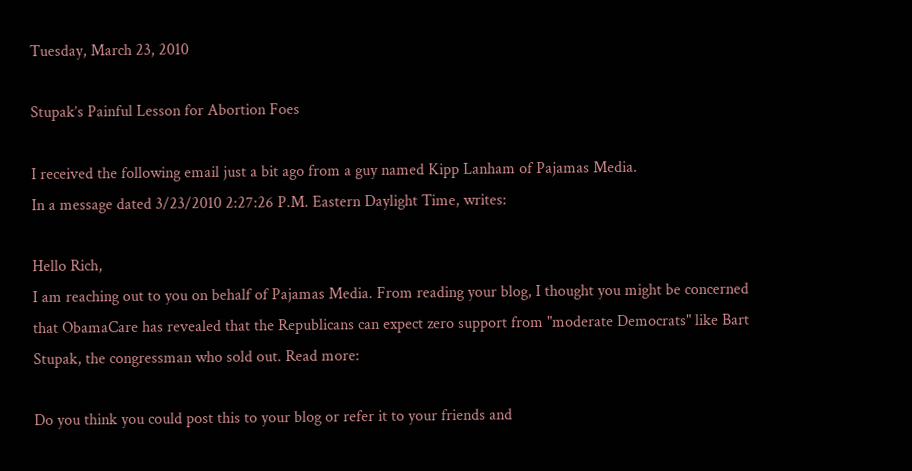Tuesday, March 23, 2010

Stupak’s Painful Lesson for Abortion Foes

I received the following email just a bit ago from a guy named Kipp Lanham of Pajamas Media.
In a message dated 3/23/2010 2:27:26 P.M. Eastern Daylight Time, writes:

Hello Rich,
I am reaching out to you on behalf of Pajamas Media. From reading your blog, I thought you might be concerned that ObamaCare has revealed that the Republicans can expect zero support from "moderate Democrats" like Bart Stupak, the congressman who sold out. Read more:

Do you think you could post this to your blog or refer it to your friends and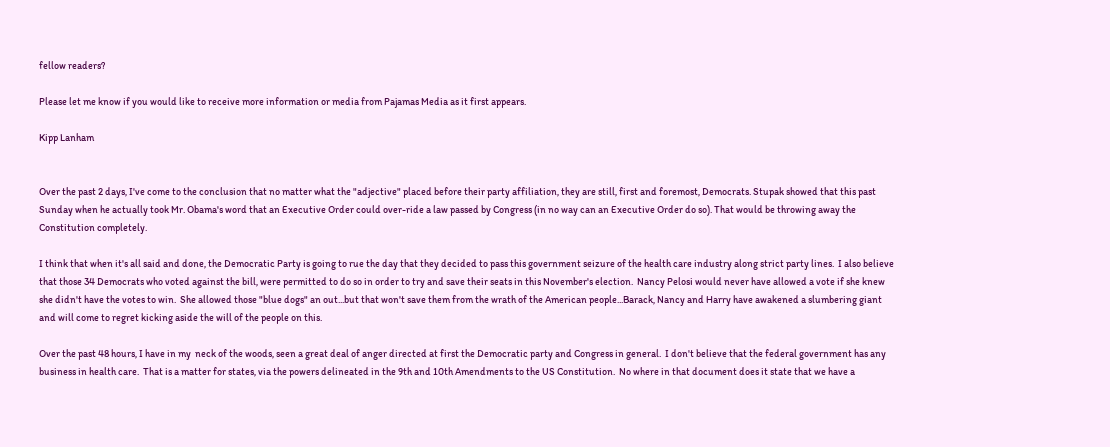fellow readers?

Please let me know if you would like to receive more information or media from Pajamas Media as it first appears.

Kipp Lanham


Over the past 2 days, I've come to the conclusion that no matter what the "adjective" placed before their party affiliation, they are still, first and foremost, Democrats. Stupak showed that this past Sunday when he actually took Mr. Obama's word that an Executive Order could over-ride a law passed by Congress (in no way can an Executive Order do so). That would be throwing away the Constitution completely.

I think that when it's all said and done, the Democratic Party is going to rue the day that they decided to pass this government seizure of the health care industry along strict party lines.  I also believe that those 34 Democrats who voted against the bill, were permitted to do so in order to try and save their seats in this November's election.  Nancy Pelosi would never have allowed a vote if she knew she didn't have the votes to win.  She allowed those "blue dogs" an out...but that won't save them from the wrath of the American people...Barack, Nancy and Harry have awakened a slumbering giant and will come to regret kicking aside the will of the people on this.

Over the past 48 hours, I have in my  neck of the woods, seen a great deal of anger directed at first the Democratic party and Congress in general.  I don't believe that the federal government has any business in health care.  That is a matter for states, via the powers delineated in the 9th and 10th Amendments to the US Constitution.  No where in that document does it state that we have a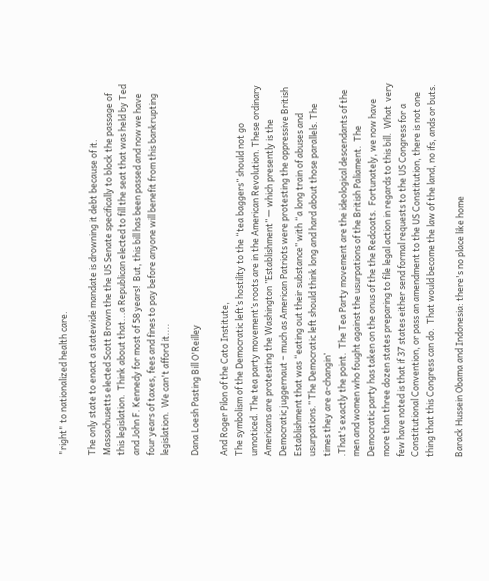"right" to nationalized health care.

The only state to enact a statewide mandate is drowning it debt because of it.  Massachusetts elected Scott Brown the the US Senate specifically to block the passage of this legislation.  Think about that...a Republican elected to fill the seat that was held by Ted and John F. Kennedy for most of 58 years!  But, this bill has been passed and now we have four years of taxes, fees and fines to pay before anyone will benefit from this bankrupting legislation.  We can't afford it....

Dana Loesh Pasting Bill O'Reilley

And Roger Pilon of the Cato Institute,
The symbolism of the Democratic left’s hostility to the “tea baggers” should not go unnoticed. The tea party movement’s roots are in the American Revolution. These ordinary Americans are protesting the Washington ”Establishment” — which presently is the Democratic juggernaut – much as American Patriots were protesting the oppressive British Establishment that was “eating out their substance” with “a long train of abuses and usurpations.” The Democratic left should think long and hard about those parallels. The times they are a-changin’
.That's exactly the point.  The Tea Party movement are the ideological descendants of the men and women who fought against the usurpations of the British Paliament.  The Democratic party has taken on the onus of the the Redcoats.  Fortunately, we now have more than three dozen states preparing to file legal action in regards to this bill.  What  very few have noted is that if 37 states either send formal requests to the US Congress for a Constitutional Convention, or pass an amendment to the US Constitution, there is not one thing that this Congress can do.  That would become the law of the land, no ifs, ands or buts.

Barack Hussein Obama and Indonesia: there's no place like home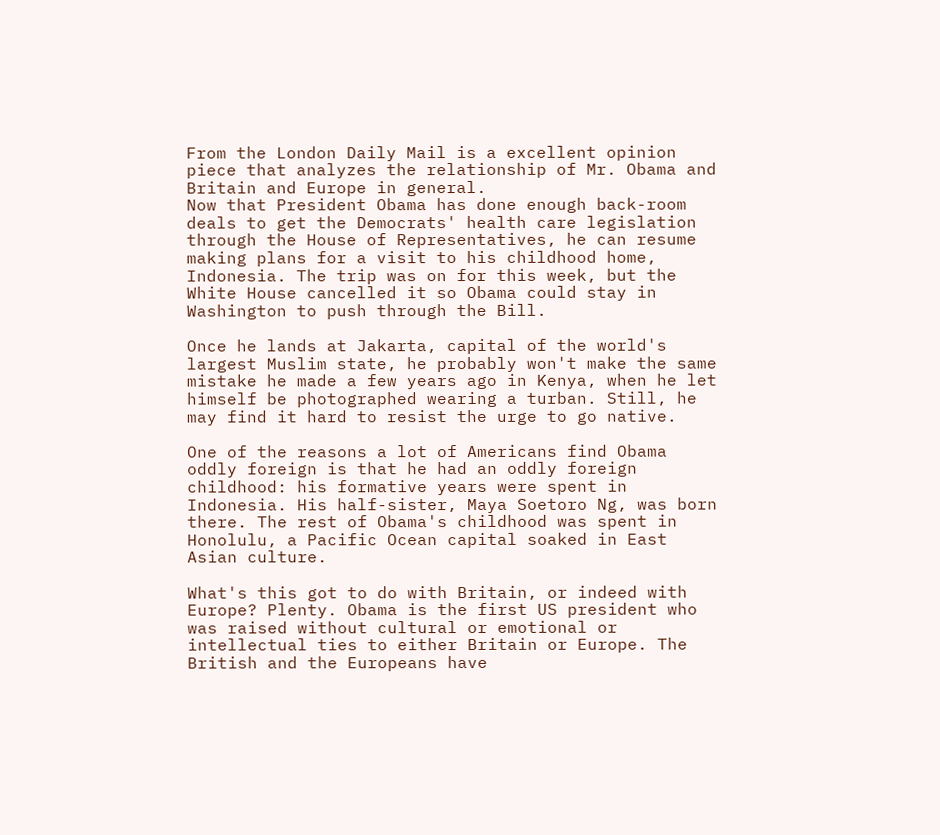From the London Daily Mail is a excellent opinion piece that analyzes the relationship of Mr. Obama and Britain and Europe in general.
Now that President Obama has done enough back-room deals to get the Democrats' health care legislation through the House of Representatives, he can resume making plans for a visit to his childhood home, Indonesia. The trip was on for this week, but the White House cancelled it so Obama could stay in Washington to push through the Bill.

Once he lands at Jakarta, capital of the world's largest Muslim state, he probably won't make the same mistake he made a few years ago in Kenya, when he let himself be photographed wearing a turban. Still, he may find it hard to resist the urge to go native.

One of the reasons a lot of Americans find Obama oddly foreign is that he had an oddly foreign childhood: his formative years were spent in Indonesia. His half-sister, Maya Soetoro Ng, was born there. The rest of Obama's childhood was spent in Honolulu, a Pacific Ocean capital soaked in East Asian culture.

What's this got to do with Britain, or indeed with Europe? Plenty. Obama is the first US president who was raised without cultural or emotional or intellectual ties to either Britain or Europe. The British and the Europeans have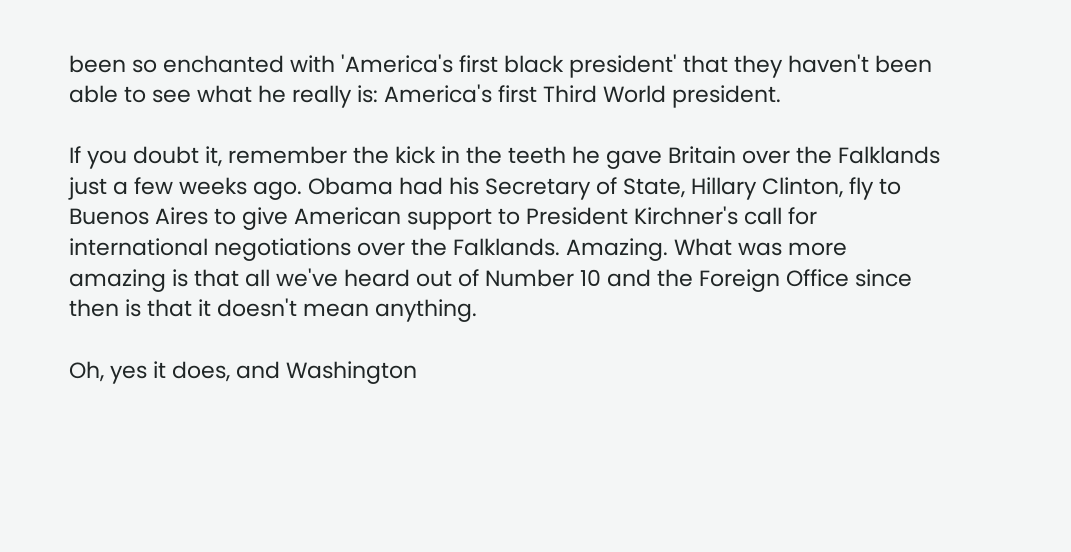been so enchanted with 'America's first black president' that they haven't been able to see what he really is: America's first Third World president.

If you doubt it, remember the kick in the teeth he gave Britain over the Falklands just a few weeks ago. Obama had his Secretary of State, Hillary Clinton, fly to Buenos Aires to give American support to President Kirchner's call for international negotiations over the Falklands. Amazing. What was more amazing is that all we've heard out of Number 10 and the Foreign Office since then is that it doesn't mean anything.

Oh, yes it does, and Washington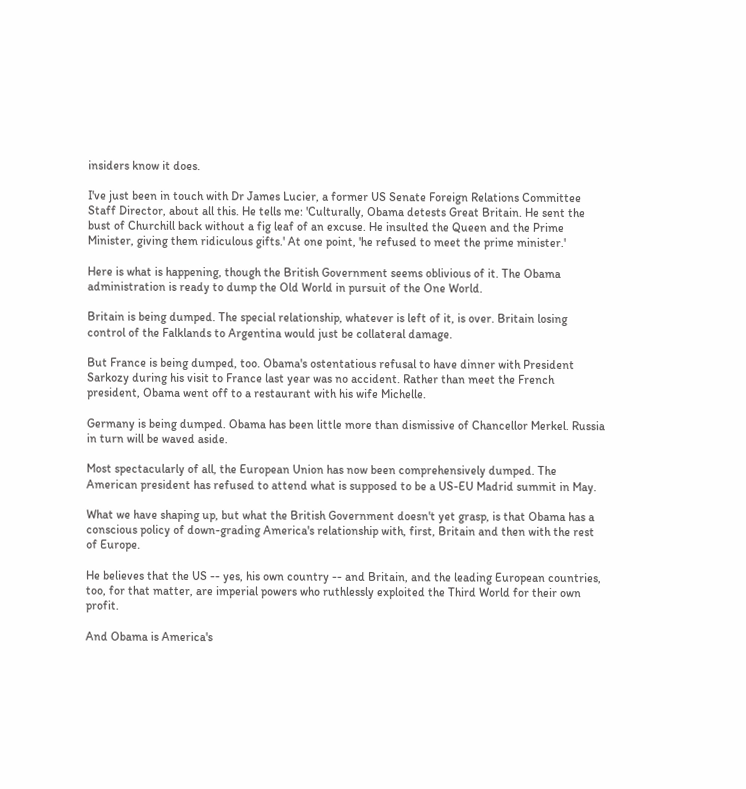insiders know it does.

I've just been in touch with Dr James Lucier, a former US Senate Foreign Relations Committee Staff Director, about all this. He tells me: 'Culturally, Obama detests Great Britain. He sent the bust of Churchill back without a fig leaf of an excuse. He insulted the Queen and the Prime Minister, giving them ridiculous gifts.' At one point, 'he refused to meet the prime minister.'

Here is what is happening, though the British Government seems oblivious of it. The Obama administration is ready to dump the Old World in pursuit of the One World.

Britain is being dumped. The special relationship, whatever is left of it, is over. Britain losing control of the Falklands to Argentina would just be collateral damage.

But France is being dumped, too. Obama's ostentatious refusal to have dinner with President Sarkozy during his visit to France last year was no accident. Rather than meet the French president, Obama went off to a restaurant with his wife Michelle.

Germany is being dumped. Obama has been little more than dismissive of Chancellor Merkel. Russia in turn will be waved aside.

Most spectacularly of all, the European Union has now been comprehensively dumped. The American president has refused to attend what is supposed to be a US-EU Madrid summit in May.

What we have shaping up, but what the British Government doesn't yet grasp, is that Obama has a conscious policy of down-grading America's relationship with, first, Britain and then with the rest of Europe.

He believes that the US -- yes, his own country -- and Britain, and the leading European countries, too, for that matter, are imperial powers who ruthlessly exploited the Third World for their own profit.

And Obama is America's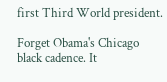first Third World president.

Forget Obama's Chicago black cadence. It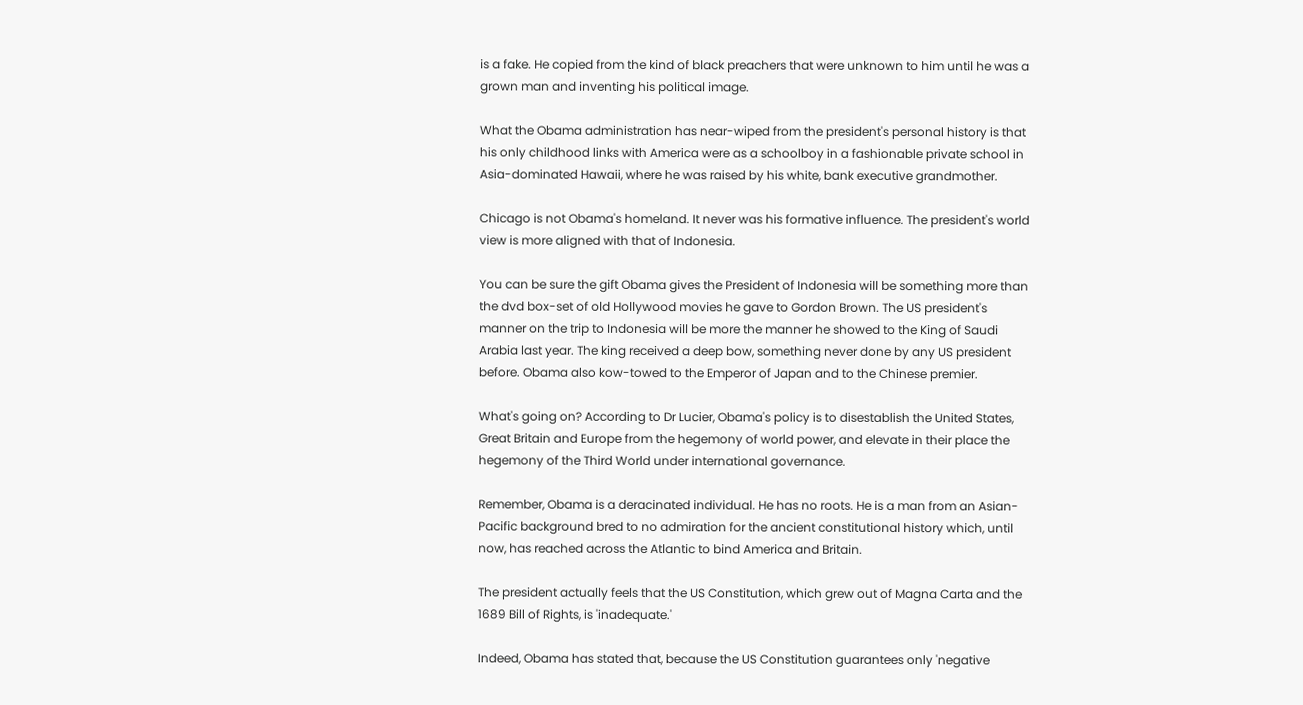is a fake. He copied from the kind of black preachers that were unknown to him until he was a grown man and inventing his political image.

What the Obama administration has near-wiped from the president's personal history is that his only childhood links with America were as a schoolboy in a fashionable private school in Asia-dominated Hawaii, where he was raised by his white, bank executive grandmother.

Chicago is not Obama's homeland. It never was his formative influence. The president's world view is more aligned with that of Indonesia.

You can be sure the gift Obama gives the President of Indonesia will be something more than the dvd box-set of old Hollywood movies he gave to Gordon Brown. The US president's manner on the trip to Indonesia will be more the manner he showed to the King of Saudi Arabia last year. The king received a deep bow, something never done by any US president before. Obama also kow-towed to the Emperor of Japan and to the Chinese premier.

What's going on? According to Dr Lucier, Obama's policy is to disestablish the United States, Great Britain and Europe from the hegemony of world power, and elevate in their place the hegemony of the Third World under international governance.

Remember, Obama is a deracinated individual. He has no roots. He is a man from an Asian-Pacific background bred to no admiration for the ancient constitutional history which, until now, has reached across the Atlantic to bind America and Britain.

The president actually feels that the US Constitution, which grew out of Magna Carta and the 1689 Bill of Rights, is 'inadequate.'

Indeed, Obama has stated that, because the US Constitution guarantees only 'negative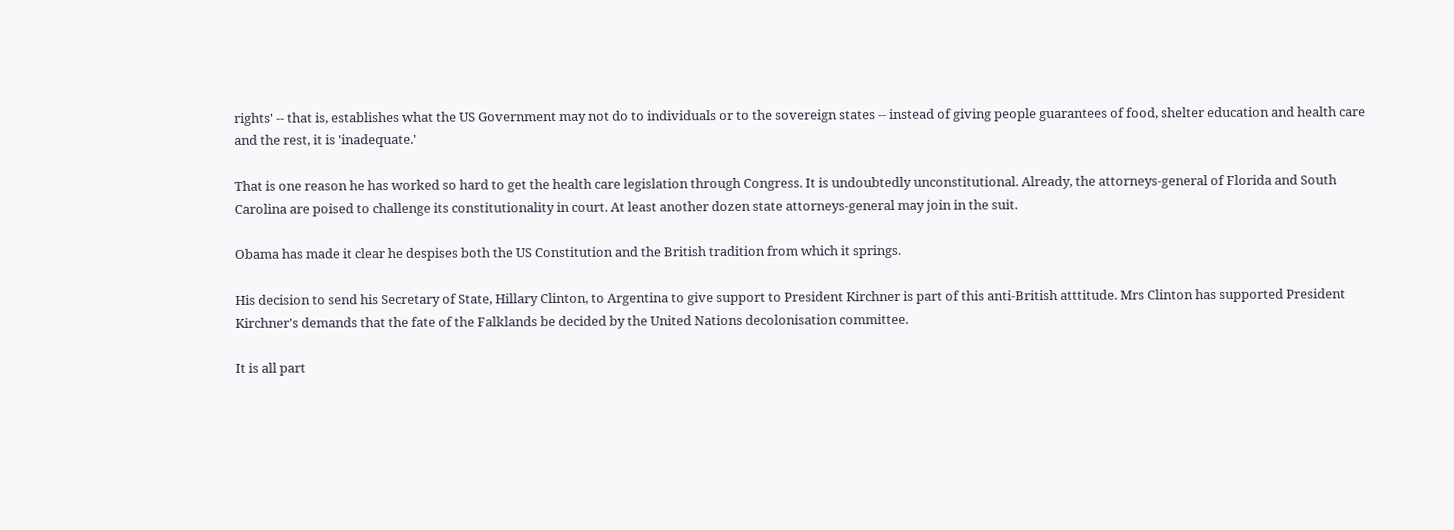rights' -- that is, establishes what the US Government may not do to individuals or to the sovereign states -- instead of giving people guarantees of food, shelter education and health care and the rest, it is 'inadequate.'

That is one reason he has worked so hard to get the health care legislation through Congress. It is undoubtedly unconstitutional. Already, the attorneys-general of Florida and South Carolina are poised to challenge its constitutionality in court. At least another dozen state attorneys-general may join in the suit.

Obama has made it clear he despises both the US Constitution and the British tradition from which it springs.

His decision to send his Secretary of State, Hillary Clinton, to Argentina to give support to President Kirchner is part of this anti-British atttitude. Mrs Clinton has supported President Kirchner's demands that the fate of the Falklands be decided by the United Nations decolonisation committee.

It is all part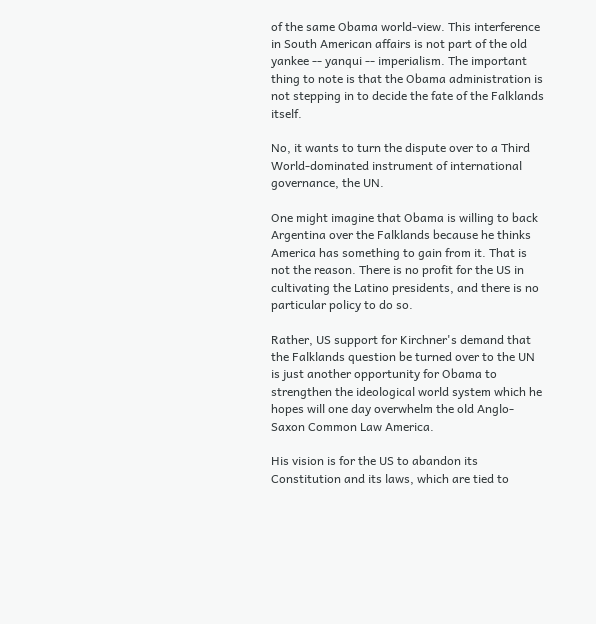of the same Obama world-view. This interference in South American affairs is not part of the old yankee -- yanqui -- imperialism. The important thing to note is that the Obama administration is not stepping in to decide the fate of the Falklands itself.

No, it wants to turn the dispute over to a Third World-dominated instrument of international governance, the UN.

One might imagine that Obama is willing to back Argentina over the Falklands because he thinks America has something to gain from it. That is not the reason. There is no profit for the US in cultivating the Latino presidents, and there is no particular policy to do so.

Rather, US support for Kirchner's demand that the Falklands question be turned over to the UN is just another opportunity for Obama to strengthen the ideological world system which he hopes will one day overwhelm the old Anglo-Saxon Common Law America.

His vision is for the US to abandon its Constitution and its laws, which are tied to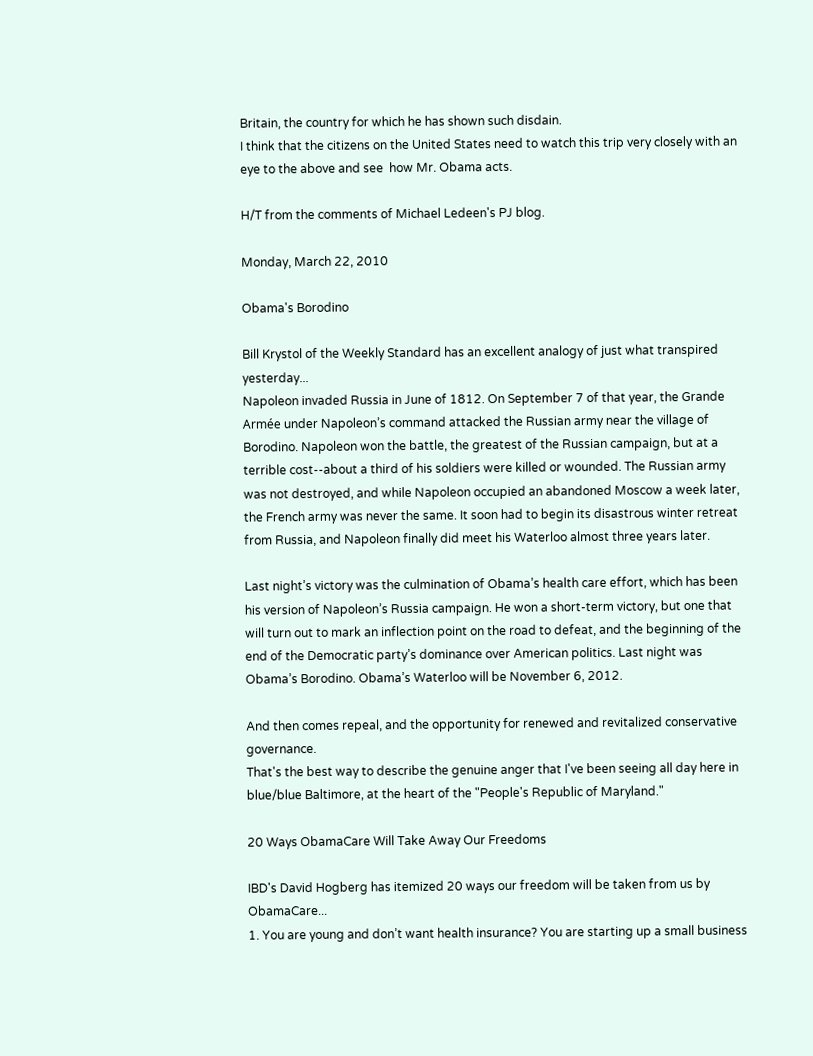Britain, the country for which he has shown such disdain.
I think that the citizens on the United States need to watch this trip very closely with an eye to the above and see  how Mr. Obama acts.

H/T from the comments of Michael Ledeen's PJ blog.

Monday, March 22, 2010

Obama's Borodino

Bill Krystol of the Weekly Standard has an excellent analogy of just what transpired yesterday...
Napoleon invaded Russia in June of 1812. On September 7 of that year, the Grande Armée under Napoleon’s command attacked the Russian army near the village of Borodino. Napoleon won the battle, the greatest of the Russian campaign, but at a terrible cost--about a third of his soldiers were killed or wounded. The Russian army was not destroyed, and while Napoleon occupied an abandoned Moscow a week later, the French army was never the same. It soon had to begin its disastrous winter retreat from Russia, and Napoleon finally did meet his Waterloo almost three years later.

Last night’s victory was the culmination of Obama’s health care effort, which has been his version of Napoleon’s Russia campaign. He won a short-term victory, but one that will turn out to mark an inflection point on the road to defeat, and the beginning of the end of the Democratic party’s dominance over American politics. Last night was Obama’s Borodino. Obama’s Waterloo will be November 6, 2012.

And then comes repeal, and the opportunity for renewed and revitalized conservative governance.
That's the best way to describe the genuine anger that I've been seeing all day here in blue/blue Baltimore, at the heart of the "People's Republic of Maryland."

20 Ways ObamaCare Will Take Away Our Freedoms

IBD's David Hogberg has itemized 20 ways our freedom will be taken from us by ObamaCare...
1. You are young and don’t want health insurance? You are starting up a small business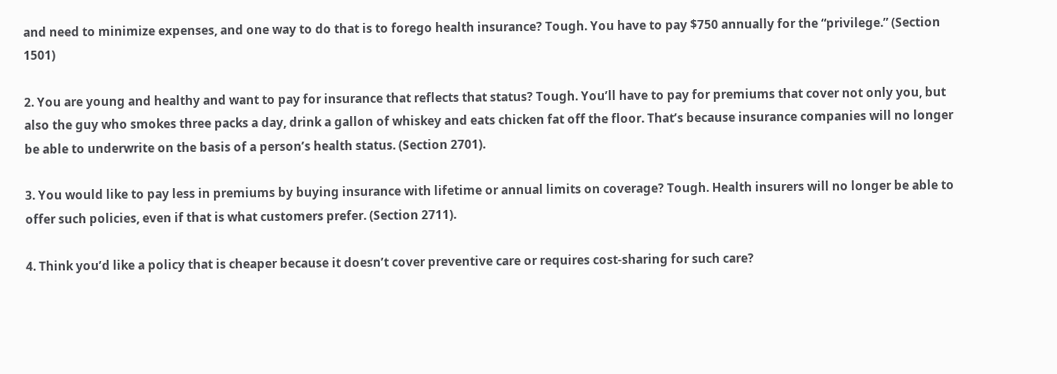and need to minimize expenses, and one way to do that is to forego health insurance? Tough. You have to pay $750 annually for the “privilege.” (Section 1501)

2. You are young and healthy and want to pay for insurance that reflects that status? Tough. You’ll have to pay for premiums that cover not only you, but also the guy who smokes three packs a day, drink a gallon of whiskey and eats chicken fat off the floor. That’s because insurance companies will no longer be able to underwrite on the basis of a person’s health status. (Section 2701).

3. You would like to pay less in premiums by buying insurance with lifetime or annual limits on coverage? Tough. Health insurers will no longer be able to offer such policies, even if that is what customers prefer. (Section 2711).

4. Think you’d like a policy that is cheaper because it doesn’t cover preventive care or requires cost-sharing for such care?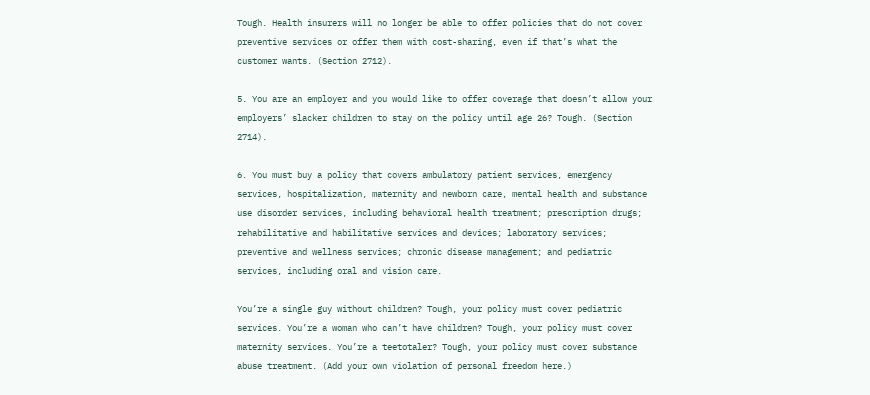Tough. Health insurers will no longer be able to offer policies that do not cover preventive services or offer them with cost-sharing, even if that’s what the customer wants. (Section 2712).

5. You are an employer and you would like to offer coverage that doesn’t allow your employers’ slacker children to stay on the policy until age 26? Tough. (Section 2714).

6. You must buy a policy that covers ambulatory patient services, emergency services, hospitalization, maternity and newborn care, mental health and substance use disorder services, including behavioral health treatment; prescription drugs; rehabilitative and habilitative services and devices; laboratory services; preventive and wellness services; chronic disease management; and pediatric services, including oral and vision care.

You’re a single guy without children? Tough, your policy must cover pediatric services. You’re a woman who can’t have children? Tough, your policy must cover maternity services. You’re a teetotaler? Tough, your policy must cover substance abuse treatment. (Add your own violation of personal freedom here.)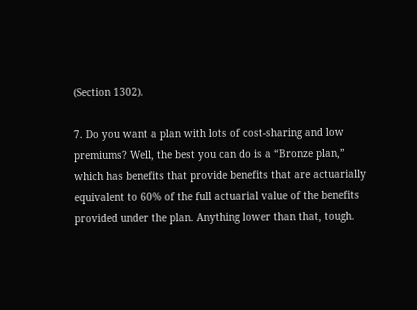(Section 1302).

7. Do you want a plan with lots of cost-sharing and low premiums? Well, the best you can do is a “Bronze plan,” which has benefits that provide benefits that are actuarially equivalent to 60% of the full actuarial value of the benefits provided under the plan. Anything lower than that, tough.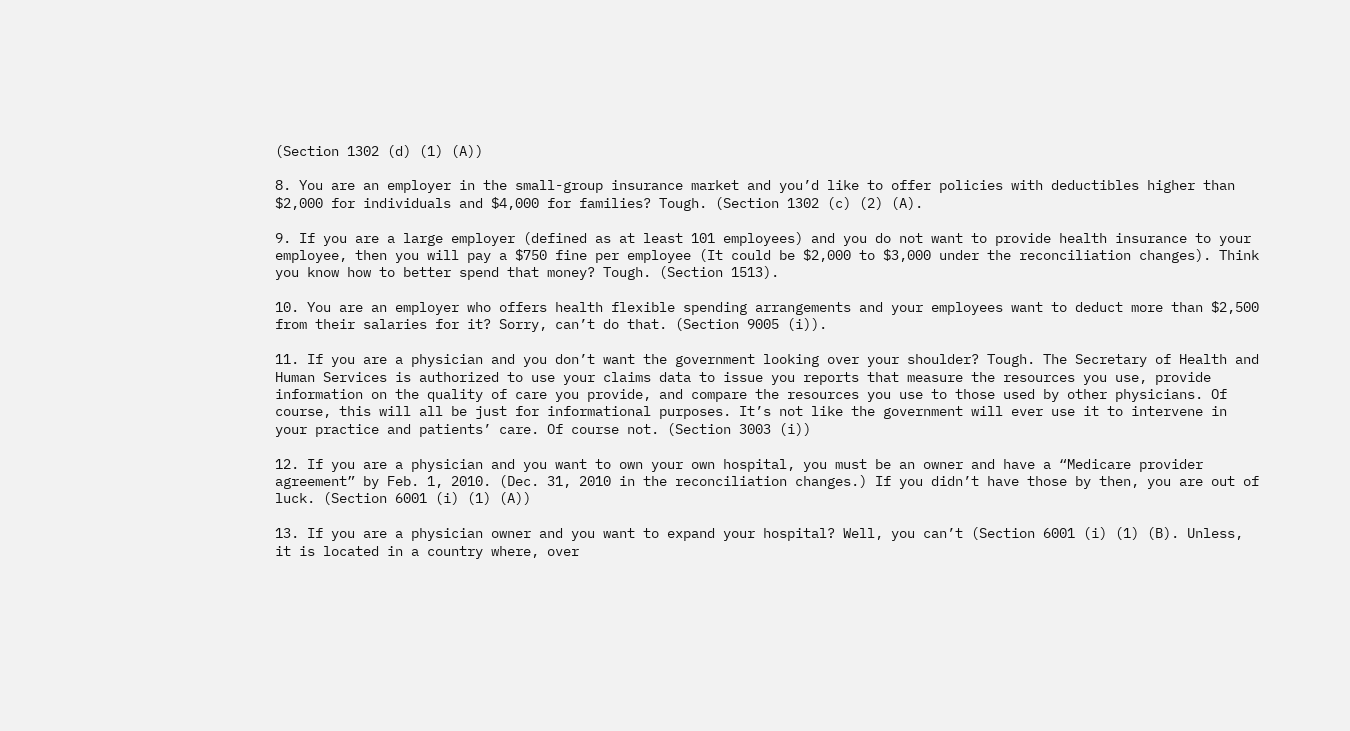(Section 1302 (d) (1) (A))

8. You are an employer in the small-group insurance market and you’d like to offer policies with deductibles higher than $2,000 for individuals and $4,000 for families? Tough. (Section 1302 (c) (2) (A).

9. If you are a large employer (defined as at least 101 employees) and you do not want to provide health insurance to your employee, then you will pay a $750 fine per employee (It could be $2,000 to $3,000 under the reconciliation changes). Think you know how to better spend that money? Tough. (Section 1513).

10. You are an employer who offers health flexible spending arrangements and your employees want to deduct more than $2,500 from their salaries for it? Sorry, can’t do that. (Section 9005 (i)).

11. If you are a physician and you don’t want the government looking over your shoulder? Tough. The Secretary of Health and Human Services is authorized to use your claims data to issue you reports that measure the resources you use, provide information on the quality of care you provide, and compare the resources you use to those used by other physicians. Of course, this will all be just for informational purposes. It’s not like the government will ever use it to intervene in your practice and patients’ care. Of course not. (Section 3003 (i))

12. If you are a physician and you want to own your own hospital, you must be an owner and have a “Medicare provider agreement” by Feb. 1, 2010. (Dec. 31, 2010 in the reconciliation changes.) If you didn’t have those by then, you are out of luck. (Section 6001 (i) (1) (A))

13. If you are a physician owner and you want to expand your hospital? Well, you can’t (Section 6001 (i) (1) (B). Unless, it is located in a country where, over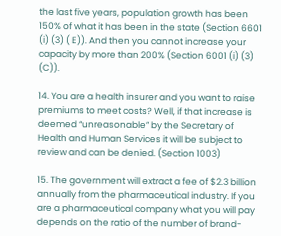the last five years, population growth has been 150% of what it has been in the state (Section 6601 (i) (3) ( E)). And then you cannot increase your capacity by more than 200% (Section 6001 (i) (3) (C)).

14. You are a health insurer and you want to raise premiums to meet costs? Well, if that increase is deemed “unreasonable” by the Secretary of Health and Human Services it will be subject to review and can be denied. (Section 1003)

15. The government will extract a fee of $2.3 billion annually from the pharmaceutical industry. If you are a pharmaceutical company what you will pay depends on the ratio of the number of brand-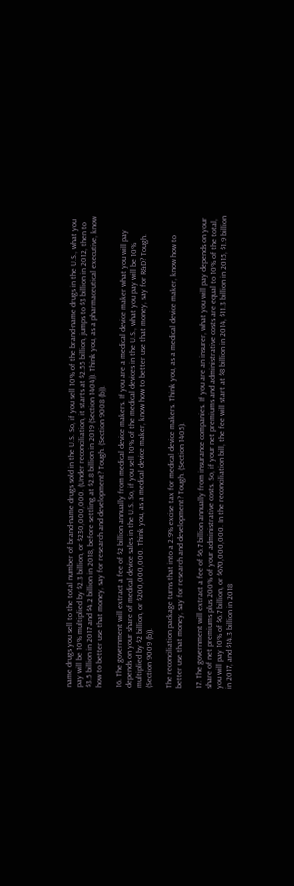name drugs you sell to the total number of brand-name drugs sold in the U.S. So, if you sell 10% of the brand-name drugs in the U.S., what you pay will be 10% multiplied by $2.3 billion, or $230,000,000. (Under reconciliation, it starts at $2.55 billion, jumps to $3 billion in 2012, then to $3.5 billion in 2017 and $4.2 billion in 2018, before settling at $2.8 billion in 2019 (Section 1404)). Think you, as a pharmaceutical executive, know how to better use that money, say for research and development? Tough. (Section 9008 (b)).

16. The government will extract a fee of $2 billion annually from medical device makers. If you are a medical device maker what you will pay depends on your share of medical device sales in the U.S. So, if you sell 10% of the medical devices in the U.S., what you pay will be 10% multiplied by $2 billion, or $200,000,000. Think you, as a medical device maker, know how to better use that money, say for R&D? Tough. (Section 9009 (b)).

The reconciliation package turns that into a 2.9% excise tax for medical device makers. Think you, as a medical device maker, know how to better use that money, say for research and development? Tough. (Section 1405).

17. The government will extract a fee of $6.7 billion annually from insurance companies. If you are an insurer, what you will pay depends on your share of net premiums plus 200% of your administrative costs. So, if your net premiums and administrative costs are equal to 10% of the total, you will pay 10% of $6.7 billion, or $670,000,000. In the reconciliation bill, the fee will start at $8 billion in 2014, $11.3 billion in 2015, $1.9 billion in 2017, and $14.3 billion in 2018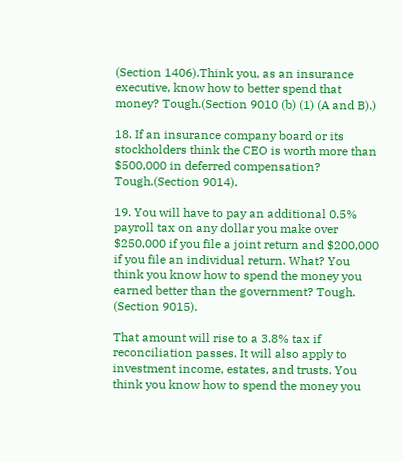(Section 1406).Think you, as an insurance executive, know how to better spend that money? Tough.(Section 9010 (b) (1) (A and B).)

18. If an insurance company board or its stockholders think the CEO is worth more than $500,000 in deferred compensation? Tough.(Section 9014).

19. You will have to pay an additional 0.5% payroll tax on any dollar you make over $250,000 if you file a joint return and $200,000 if you file an individual return. What? You think you know how to spend the money you earned better than the government? Tough. (Section 9015).

That amount will rise to a 3.8% tax if reconciliation passes. It will also apply to investment income, estates, and trusts. You think you know how to spend the money you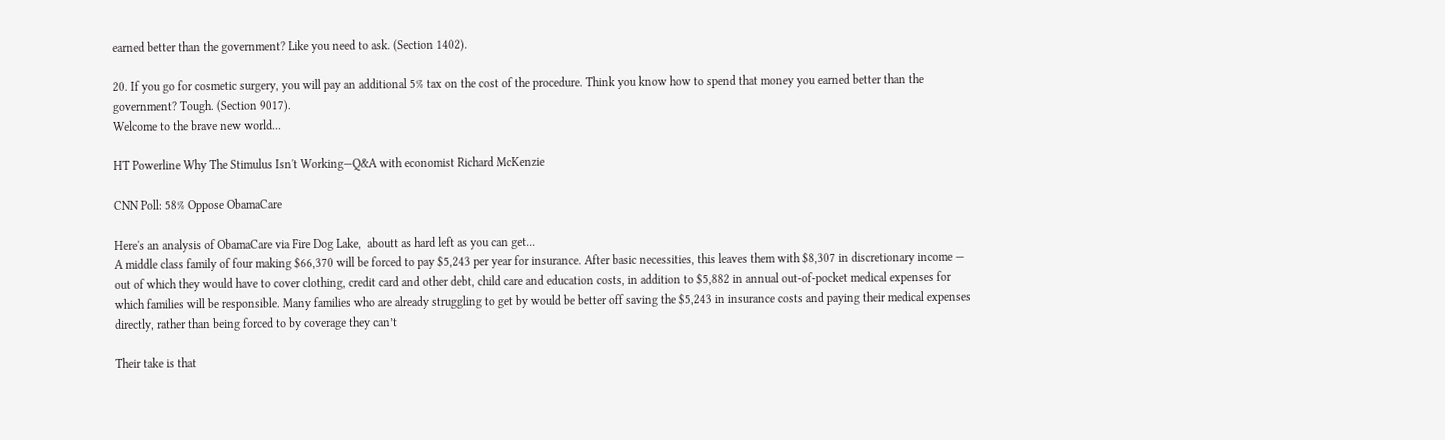earned better than the government? Like you need to ask. (Section 1402).

20. If you go for cosmetic surgery, you will pay an additional 5% tax on the cost of the procedure. Think you know how to spend that money you earned better than the government? Tough. (Section 9017).
Welcome to the brave new world...

HT Powerline Why The Stimulus Isn't Working—Q&A with economist Richard McKenzie

CNN Poll: 58% Oppose ObamaCare

Here's an analysis of ObamaCare via Fire Dog Lake,  aboutt as hard left as you can get...
A middle class family of four making $66,370 will be forced to pay $5,243 per year for insurance. After basic necessities, this leaves them with $8,307 in discretionary income — out of which they would have to cover clothing, credit card and other debt, child care and education costs, in addition to $5,882 in annual out-of-pocket medical expenses for which families will be responsible. Many families who are already struggling to get by would be better off saving the $5,243 in insurance costs and paying their medical expenses directly, rather than being forced to by coverage they can’t

Their take is that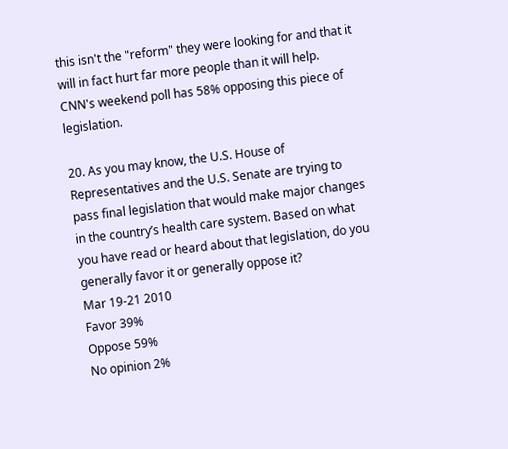this isn't the "reform" they were looking for and that it will in fact hurt far more people than it will help.  CNN's weekend poll has 58% opposing this piece of legislation.

20. As you may know, the U.S. House of Representatives and the U.S. Senate are trying to pass final legislation that would make major changes in the country’s health care system. Based on what you have read or heard about that legislation, do you generally favor it or generally oppose it?
Mar 19-21 2010
Favor 39%
Oppose 59%
No opinion 2%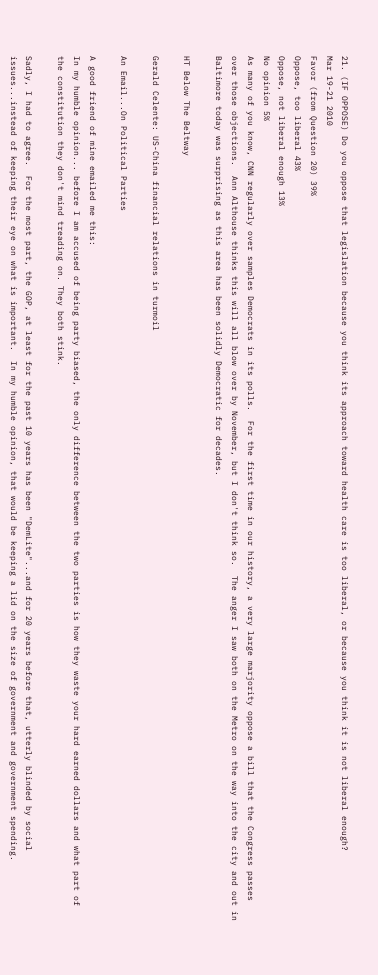21. (IF OPPOSE) Do you oppose that legislation because you think its approach toward health care is too liberal, or because you think it is not liberal enough?
Mar 19-21 2010
Favor (from Question 20) 39%
Oppose, too liberal 43%
Oppose, not liberal enough 13%
No opinion 5%
As many of you know, CNN regularly over samples Democrats in its polls.  For the first time in our history, a very large marjority oppose a bill that the Congress passes over those objections.  Ann Althouse thinks this will all blow over by November, but I don't think so.  The anger I saw both on the Metro on the way into the city and out in Baltimore today was surprising as this area has been solidly Democratic for decades.

HT Below The Beltway

Gerald Celente: US-China financial relations in turmoil

An Email...On Political Parties

A good friend of mine emailed me this:
In my humble opinion... before I am accused of being party biased, the only difference between the two parties is how they waste your hard earned dollars and what part of the constitution they don't mind treading on. They both stink.

Sadly, I had to agree.  For the most part, the GOP, at least for the past 10 years has been "DemLite"...and for 20 years before that, utterly blinded by social issues...instead of keeping their eye on what is important.  In my humble opinion, that would be keeping a lid on the size of government and government spending.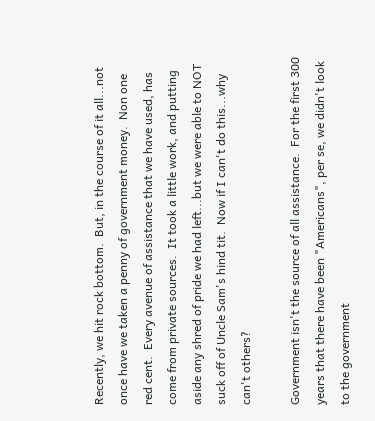Recently, we hit rock bottom.  But, in the course of it all...not once have we taken a penny of government money.  Non one red cent.  Every avenue of assistance that we have used, has come from private sources.  It took a little work, and putting aside any shred of pride we had left...but we were able to NOT suck off of Uncle Sam's hind tit.  Now if I can't do this...why can't others?

Government isn't the source of all assistance.  For the first 300 years that there have been "Americans", per se, we didn't look to the government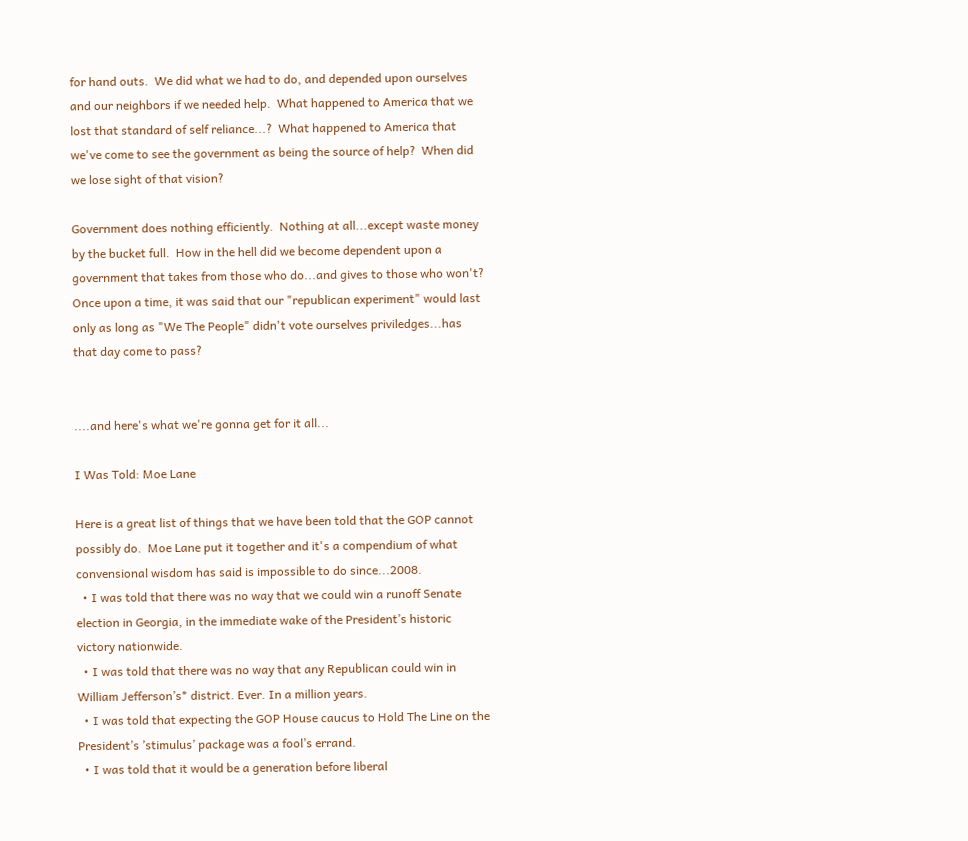for hand outs.  We did what we had to do, and depended upon ourselves and our neighbors if we needed help.  What happened to America that we lost that standard of self reliance...?  What happened to America that we've come to see the government as being the source of help?  When did we lose sight of that vision?

Government does nothing efficiently.  Nothing at all...except waste money by the bucket full.  How in the hell did we become dependent upon a government that takes from those who do...and gives to those who won't?  Once upon a time, it was said that our "republican experiment" would last only as long as "We The People" didn't vote ourselves priviledges...has that day come to pass?


....and here's what we're gonna get for it all...

I Was Told: Moe Lane

Here is a great list of things that we have been told that the GOP cannot possibly do.  Moe Lane put it together and it's a compendium of what convensional wisdom has said is impossible to do since...2008.
  • I was told that there was no way that we could win a runoff Senate election in Georgia, in the immediate wake of the President’s historic victory nationwide.
  • I was told that there was no way that any Republican could win in William Jefferson’s* district. Ever. In a million years.
  • I was told that expecting the GOP House caucus to Hold The Line on the President’s ’stimulus’ package was a fool’s errand.
  • I was told that it would be a generation before liberal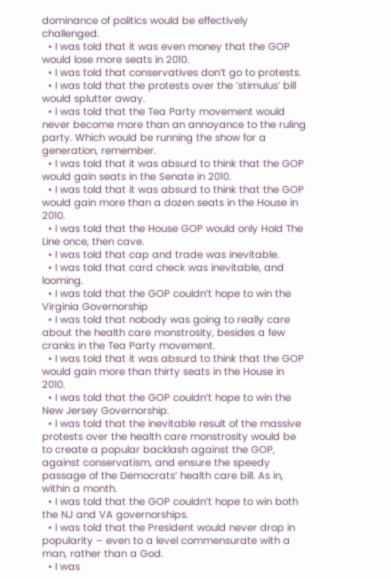dominance of politics would be effectively challenged.
  • I was told that it was even money that the GOP would lose more seats in 2010.
  • I was told that conservatives don’t go to protests.
  • I was told that the protests over the ’stimulus’ bill would splutter away.
  • I was told that the Tea Party movement would never become more than an annoyance to the ruling party. Which would be running the show for a generation, remember.
  • I was told that it was absurd to think that the GOP would gain seats in the Senate in 2010.
  • I was told that it was absurd to think that the GOP would gain more than a dozen seats in the House in 2010.
  • I was told that the House GOP would only Hold The Line once, then cave.
  • I was told that cap and trade was inevitable.
  • I was told that card check was inevitable, and looming.
  • I was told that the GOP couldn’t hope to win the Virginia Governorship
  • I was told that nobody was going to really care about the health care monstrosity, besides a few cranks in the Tea Party movement.
  • I was told that it was absurd to think that the GOP would gain more than thirty seats in the House in 2010.
  • I was told that the GOP couldn’t hope to win the New Jersey Governorship.
  • I was told that the inevitable result of the massive protests over the health care monstrosity would be to create a popular backlash against the GOP, against conservatism, and ensure the speedy passage of the Democrats’ health care bill. As in, within a month.
  • I was told that the GOP couldn’t hope to win both the NJ and VA governorships.
  • I was told that the President would never drop in popularity – even to a level commensurate with a man, rather than a God.
  • I was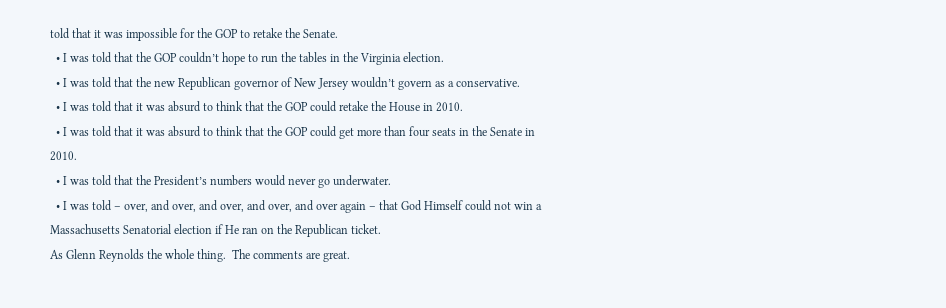told that it was impossible for the GOP to retake the Senate.
  • I was told that the GOP couldn’t hope to run the tables in the Virginia election.
  • I was told that the new Republican governor of New Jersey wouldn’t govern as a conservative.
  • I was told that it was absurd to think that the GOP could retake the House in 2010.
  • I was told that it was absurd to think that the GOP could get more than four seats in the Senate in 2010.
  • I was told that the President’s numbers would never go underwater.
  • I was told – over, and over, and over, and over, and over again – that God Himself could not win a Massachusetts Senatorial election if He ran on the Republican ticket.
As Glenn Reynolds the whole thing.  The comments are great.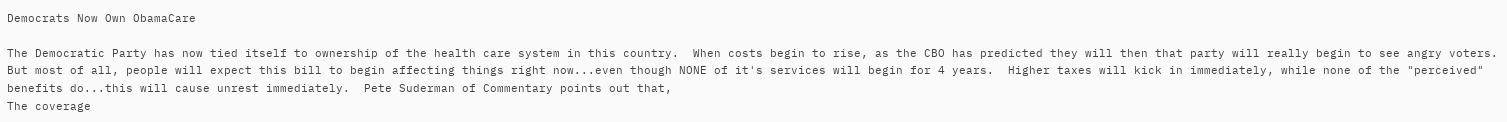Democrats Now Own ObamaCare

The Democratic Party has now tied itself to ownership of the health care system in this country.  When costs begin to rise, as the CBO has predicted they will then that party will really begin to see angry voters.  But most of all, people will expect this bill to begin affecting things right now...even though NONE of it's services will begin for 4 years.  Higher taxes will kick in immediately, while none of the "perceived" benefits do...this will cause unrest immediately.  Pete Suderman of Commentary points out that,
The coverage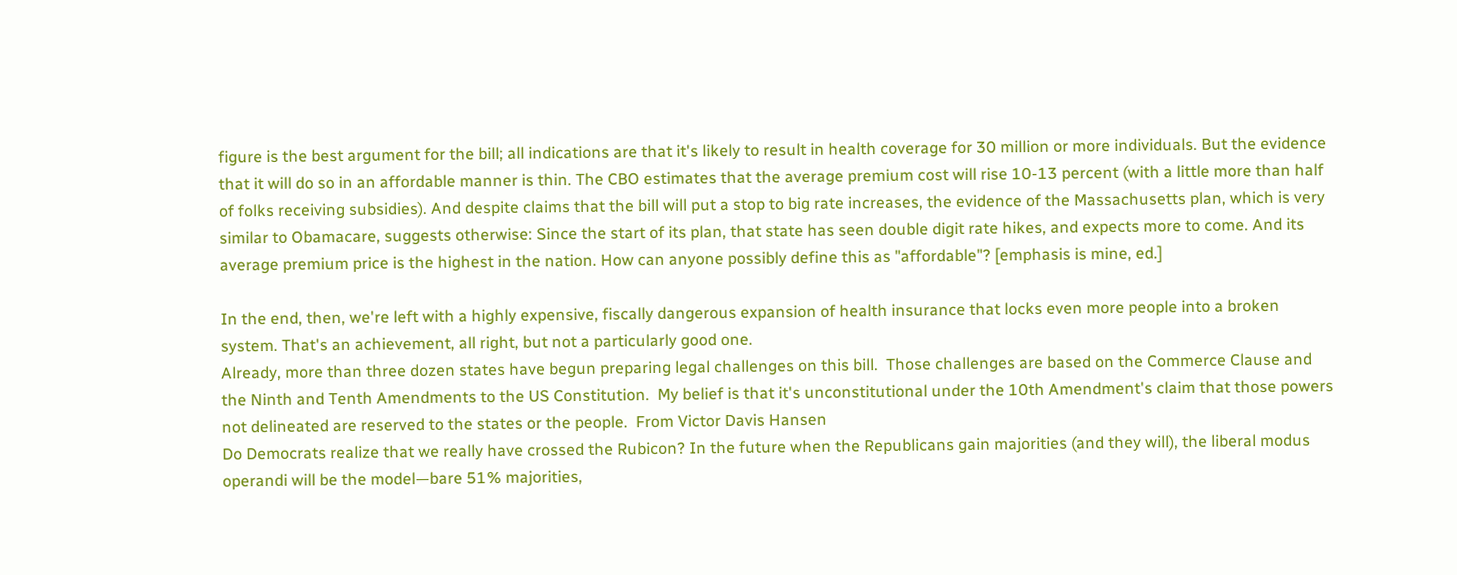figure is the best argument for the bill; all indications are that it's likely to result in health coverage for 30 million or more individuals. But the evidence that it will do so in an affordable manner is thin. The CBO estimates that the average premium cost will rise 10-13 percent (with a little more than half of folks receiving subsidies). And despite claims that the bill will put a stop to big rate increases, the evidence of the Massachusetts plan, which is very similar to Obamacare, suggests otherwise: Since the start of its plan, that state has seen double digit rate hikes, and expects more to come. And its average premium price is the highest in the nation. How can anyone possibly define this as "affordable"? [emphasis is mine, ed.]

In the end, then, we're left with a highly expensive, fiscally dangerous expansion of health insurance that locks even more people into a broken system. That's an achievement, all right, but not a particularly good one.
Already, more than three dozen states have begun preparing legal challenges on this bill.  Those challenges are based on the Commerce Clause and the Ninth and Tenth Amendments to the US Constitution.  My belief is that it's unconstitutional under the 10th Amendment's claim that those powers not delineated are reserved to the states or the people.  From Victor Davis Hansen
Do Democrats realize that we really have crossed the Rubicon? In the future when the Republicans gain majorities (and they will), the liberal modus operandi will be the model—bare 51% majorities,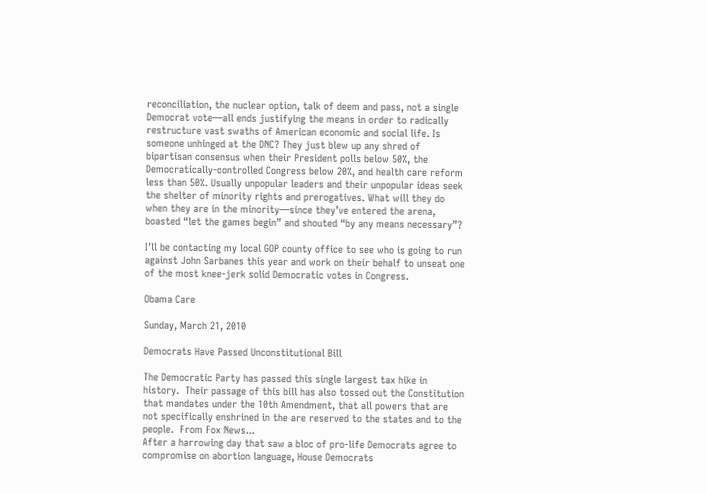reconciliation, the nuclear option, talk of deem and pass, not a single Democrat vote—all ends justifying the means in order to radically restructure vast swaths of American economic and social life. Is someone unhinged at the DNC? They just blew up any shred of bipartisan consensus when their President polls below 50%, the Democratically-controlled Congress below 20%, and health care reform less than 50%. Usually unpopular leaders and their unpopular ideas seek the shelter of minority rights and prerogatives. What will they do when they are in the minority—since they’ve entered the arena, boasted “let the games begin” and shouted “by any means necessary”?

I'll be contacting my local GOP county office to see who is going to run against John Sarbanes this year and work on their behalf to unseat one of the most knee-jerk solid Democratic votes in Congress.

Obama Care

Sunday, March 21, 2010

Democrats Have Passed Unconstitutional Bill

The Democratic Party has passed this single largest tax hike in history.  Their passage of this bill has also tossed out the Constitution that mandates under the 10th Amendment, that all powers that are not specifically enshrined in the are reserved to the states and to the people.  From Fox News...
After a harrowing day that saw a bloc of pro-life Democrats agree to compromise on abortion language, House Democrats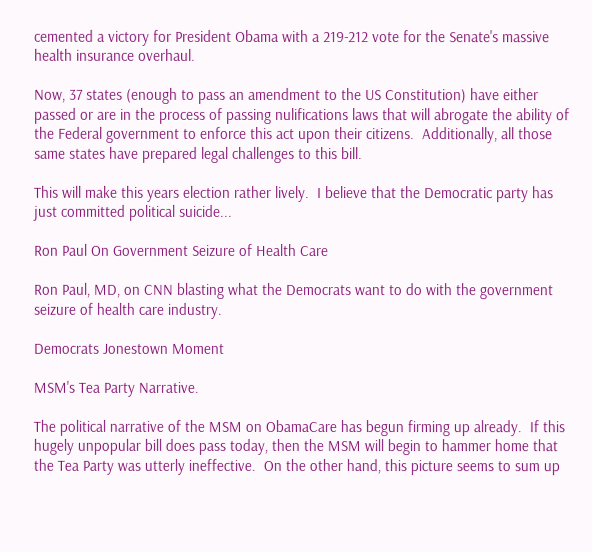cemented a victory for President Obama with a 219-212 vote for the Senate's massive health insurance overhaul.

Now, 37 states (enough to pass an amendment to the US Constitution) have either passed or are in the process of passing nulifications laws that will abrogate the ability of the Federal government to enforce this act upon their citizens.  Additionally, all those same states have prepared legal challenges to this bill.

This will make this years election rather lively.  I believe that the Democratic party has just committed political suicide...

Ron Paul On Government Seizure of Health Care

Ron Paul, MD, on CNN blasting what the Democrats want to do with the government seizure of health care industry.

Democrats Jonestown Moment

MSM's Tea Party Narrative.

The political narrative of the MSM on ObamaCare has begun firming up already.  If this hugely unpopular bill does pass today, then the MSM will begin to hammer home that the Tea Party was utterly ineffective.  On the other hand, this picture seems to sum up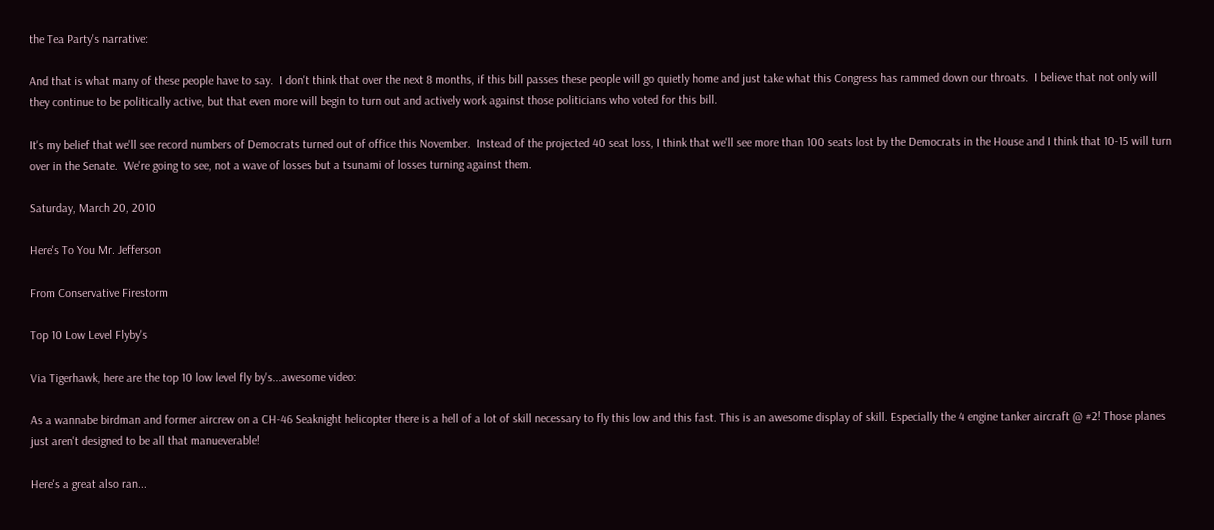the Tea Party's narrative:

And that is what many of these people have to say.  I don't think that over the next 8 months, if this bill passes these people will go quietly home and just take what this Congress has rammed down our throats.  I believe that not only will they continue to be politically active, but that even more will begin to turn out and actively work against those politicians who voted for this bill.

It's my belief that we'll see record numbers of Democrats turned out of office this November.  Instead of the projected 40 seat loss, I think that we'll see more than 100 seats lost by the Democrats in the House and I think that 10-15 will turn over in the Senate.  We're going to see, not a wave of losses but a tsunami of losses turning against them.

Saturday, March 20, 2010

Here's To You Mr. Jefferson

From Conservative Firestorm

Top 10 Low Level Flyby's

Via Tigerhawk, here are the top 10 low level fly by's...awesome video:

As a wannabe birdman and former aircrew on a CH-46 Seaknight helicopter there is a hell of a lot of skill necessary to fly this low and this fast. This is an awesome display of skill. Especially the 4 engine tanker aircraft @ #2! Those planes just aren't designed to be all that manueverable!

Here's a great also ran...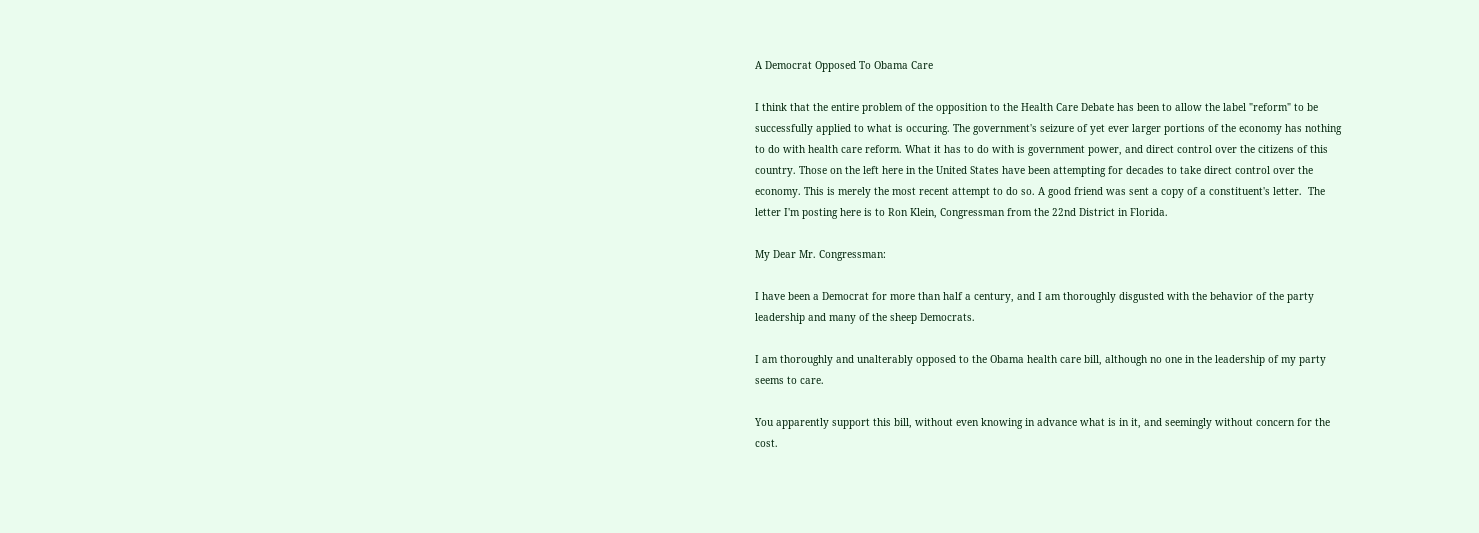A Democrat Opposed To Obama Care

I think that the entire problem of the opposition to the Health Care Debate has been to allow the label "reform" to be successfully applied to what is occuring. The government's seizure of yet ever larger portions of the economy has nothing to do with health care reform. What it has to do with is government power, and direct control over the citizens of this country. Those on the left here in the United States have been attempting for decades to take direct control over the economy. This is merely the most recent attempt to do so. A good friend was sent a copy of a constituent's letter.  The letter I'm posting here is to Ron Klein, Congressman from the 22nd District in Florida.

My Dear Mr. Congressman:

I have been a Democrat for more than half a century, and I am thoroughly disgusted with the behavior of the party leadership and many of the sheep Democrats.

I am thoroughly and unalterably opposed to the Obama health care bill, although no one in the leadership of my party seems to care.

You apparently support this bill, without even knowing in advance what is in it, and seemingly without concern for the cost.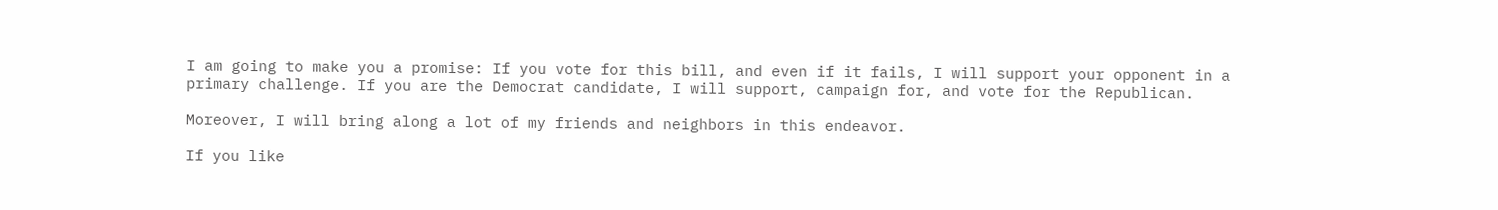I am going to make you a promise: If you vote for this bill, and even if it fails, I will support your opponent in a primary challenge. If you are the Democrat candidate, I will support, campaign for, and vote for the Republican.

Moreover, I will bring along a lot of my friends and neighbors in this endeavor.

If you like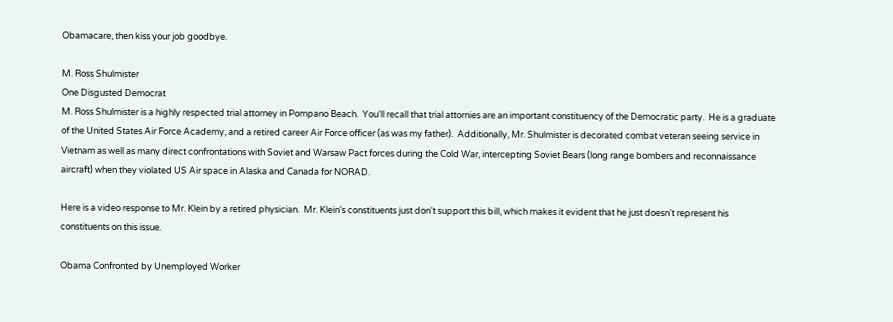Obamacare, then kiss your job goodbye.

M. Ross Shulmister
One Disgusted Democrat
M. Ross Shulmister is a highly respected trial attorney in Pompano Beach.  You'll recall that trial attornies are an important constituency of the Democratic party.  He is a graduate of the United States Air Force Academy, and a retired career Air Force officer (as was my father).  Additionally, Mr. Shulmister is decorated combat veteran seeing service in Vietnam as well as many direct confrontations with Soviet and Warsaw Pact forces during the Cold War, intercepting Soviet Bears (long range bombers and reconnaissance aircraft) when they violated US Air space in Alaska and Canada for NORAD.

Here is a video response to Mr. Klein by a retired physician.  Mr. Klein's constituents just don't support this bill, which makes it evident that he just doesn't represent his constituents on this issue.

Obama Confronted by Unemployed Worker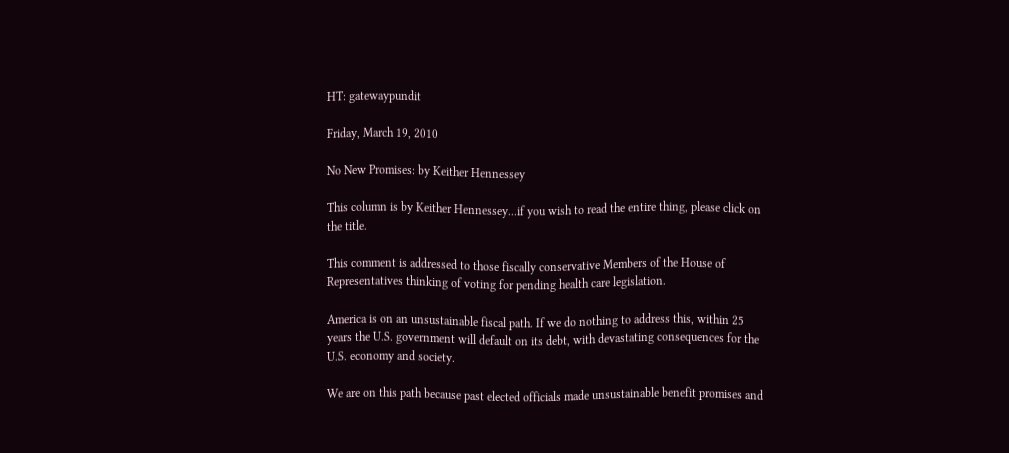HT: gatewaypundit

Friday, March 19, 2010

No New Promises: by Keither Hennessey

This column is by Keither Hennessey...if you wish to read the entire thing, please click on the title.

This comment is addressed to those fiscally conservative Members of the House of Representatives thinking of voting for pending health care legislation.

America is on an unsustainable fiscal path. If we do nothing to address this, within 25 years the U.S. government will default on its debt, with devastating consequences for the U.S. economy and society.

We are on this path because past elected officials made unsustainable benefit promises and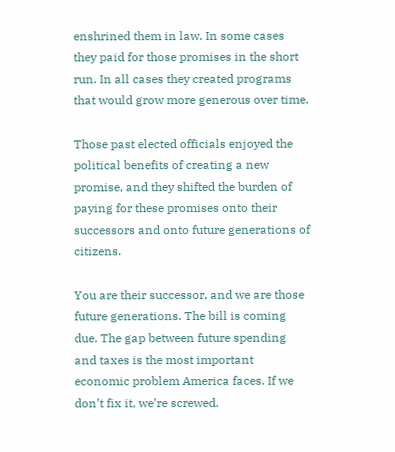enshrined them in law. In some cases they paid for those promises in the short run. In all cases they created programs that would grow more generous over time.

Those past elected officials enjoyed the political benefits of creating a new promise, and they shifted the burden of paying for these promises onto their successors and onto future generations of citizens.

You are their successor, and we are those future generations. The bill is coming due. The gap between future spending and taxes is the most important economic problem America faces. If we don’t fix it, we’re screwed.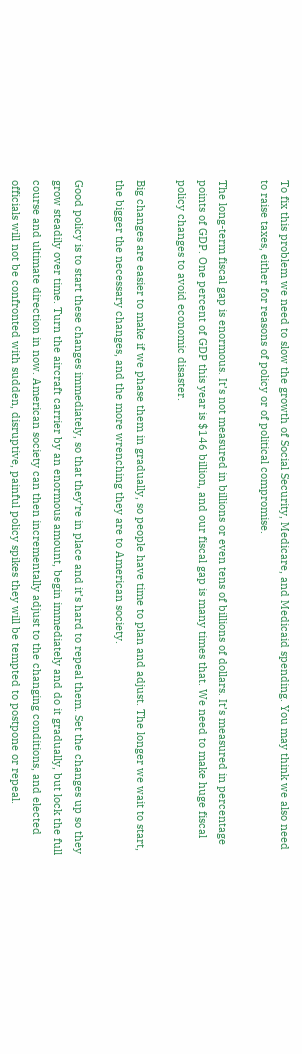To fix this problem we need to slow the growth of Social Security, Medicare, and Medicaid spending. You may think we also need to raise taxes, either for reasons of policy or of political compromise.

The long-term fiscal gap is enormous. It’s not measured in billions or even tens of billions of dollars. It’s measured in percentage points of GDP. One percent of GDP this year is $146 billion, and our fiscal gap is many times that. We need to make huge fiscal policy changes to avoid economic disaster.

Big changes are easier to make if we phase them in gradually, so people have time to plan and adjust. The longer we wait to start, the bigger the necessary changes, and the more wrenching they are to American society.

Good policy is to start these changes immediately, so that they’re in place and it’s hard to repeal them. Set the changes up so they grow steadily over time. Turn the aircraft carrier by an enormous amount, begin immediately and do it gradually, but lock the full course and ultimate direction in now. American society can then incrementally adjust to the changing conditions, and elected officials will not be confronted with sudden, disruptive, painful policy spikes they will be tempted to postpone or repeal.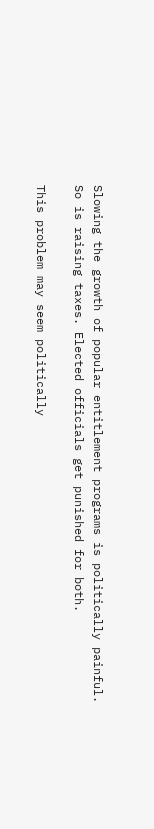Slowing the growth of popular entitlement programs is politically painful. So is raising taxes. Elected officials get punished for both.

This problem may seem politically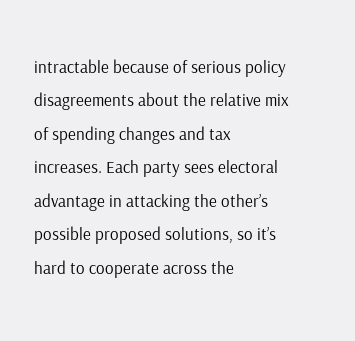intractable because of serious policy disagreements about the relative mix of spending changes and tax increases. Each party sees electoral advantage in attacking the other’s possible proposed solutions, so it’s hard to cooperate across the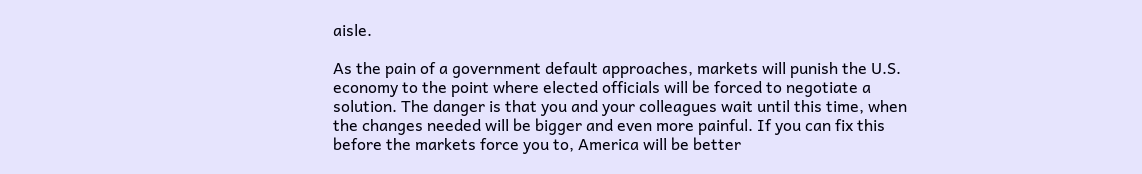aisle.

As the pain of a government default approaches, markets will punish the U.S. economy to the point where elected officials will be forced to negotiate a solution. The danger is that you and your colleagues wait until this time, when the changes needed will be bigger and even more painful. If you can fix this before the markets force you to, America will be better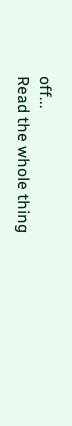off...
Read the whole thing